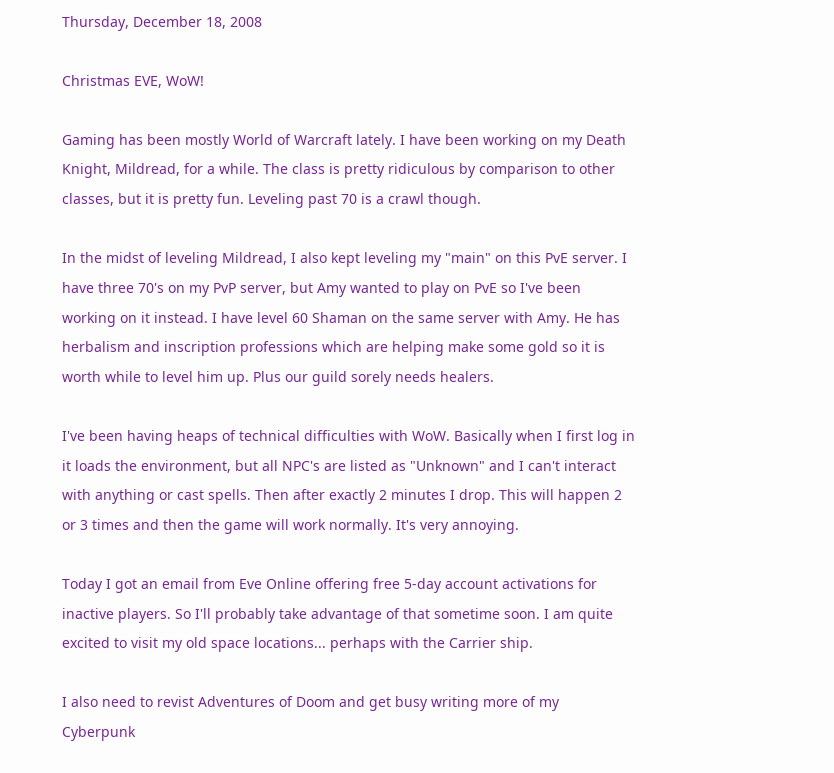Thursday, December 18, 2008

Christmas EVE, WoW!

Gaming has been mostly World of Warcraft lately. I have been working on my Death Knight, Mildread, for a while. The class is pretty ridiculous by comparison to other classes, but it is pretty fun. Leveling past 70 is a crawl though.

In the midst of leveling Mildread, I also kept leveling my "main" on this PvE server. I have three 70's on my PvP server, but Amy wanted to play on PvE so I've been working on it instead. I have level 60 Shaman on the same server with Amy. He has herbalism and inscription professions which are helping make some gold so it is worth while to level him up. Plus our guild sorely needs healers.

I've been having heaps of technical difficulties with WoW. Basically when I first log in it loads the environment, but all NPC's are listed as "Unknown" and I can't interact with anything or cast spells. Then after exactly 2 minutes I drop. This will happen 2 or 3 times and then the game will work normally. It's very annoying.

Today I got an email from Eve Online offering free 5-day account activations for inactive players. So I'll probably take advantage of that sometime soon. I am quite excited to visit my old space locations... perhaps with the Carrier ship.

I also need to revist Adventures of Doom and get busy writing more of my Cyberpunk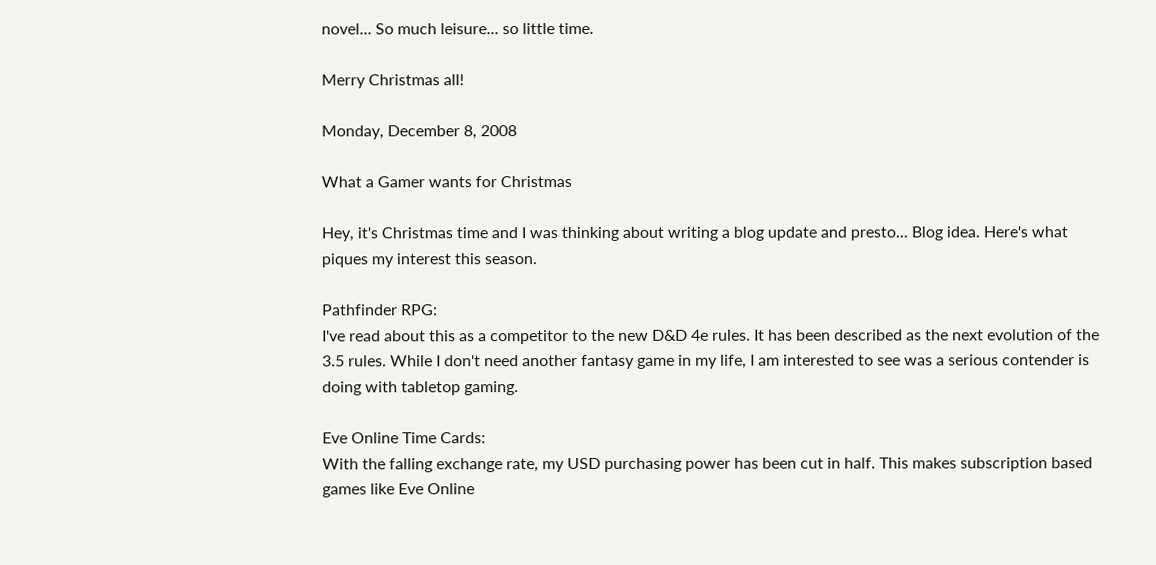novel... So much leisure... so little time.

Merry Christmas all!

Monday, December 8, 2008

What a Gamer wants for Christmas

Hey, it's Christmas time and I was thinking about writing a blog update and presto... Blog idea. Here's what piques my interest this season.

Pathfinder RPG:
I've read about this as a competitor to the new D&D 4e rules. It has been described as the next evolution of the 3.5 rules. While I don't need another fantasy game in my life, I am interested to see was a serious contender is doing with tabletop gaming.

Eve Online Time Cards:
With the falling exchange rate, my USD purchasing power has been cut in half. This makes subscription based games like Eve Online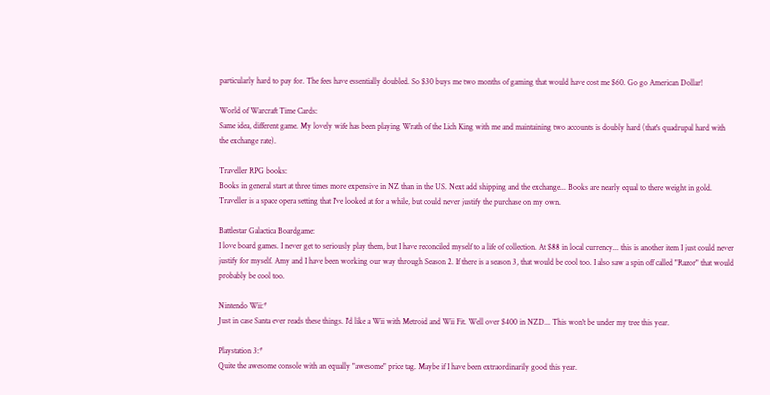particularly hard to pay for. The fees have essentially doubled. So $30 buys me two months of gaming that would have cost me $60. Go go American Dollar!

World of Warcraft Time Cards:
Same idea, different game. My lovely wife has been playing Wrath of the Lich King with me and maintaining two accounts is doubly hard (that's quadrupal hard with the exchange rate).

Traveller RPG books:
Books in general start at three times more expensive in NZ than in the US. Next add shipping and the exchange... Books are nearly equal to there weight in gold. Traveller is a space opera setting that I've looked at for a while, but could never justify the purchase on my own.

Battlestar Galactica Boardgame:
I love board games. I never get to seriously play them, but I have reconciled myself to a life of collection. At $88 in local currency... this is another item I just could never justify for myself. Amy and I have been working our way through Season 2. If there is a season 3, that would be cool too. I also saw a spin off called "Razor" that would probably be cool too.

Nintendo Wii:*
Just in case Santa ever reads these things. I'd like a Wii with Metroid and Wii Fit. Well over $400 in NZD... This won't be under my tree this year.

Playstation 3:*
Quite the awesome console with an equally "awesome" price tag. Maybe if I have been extraordinarily good this year.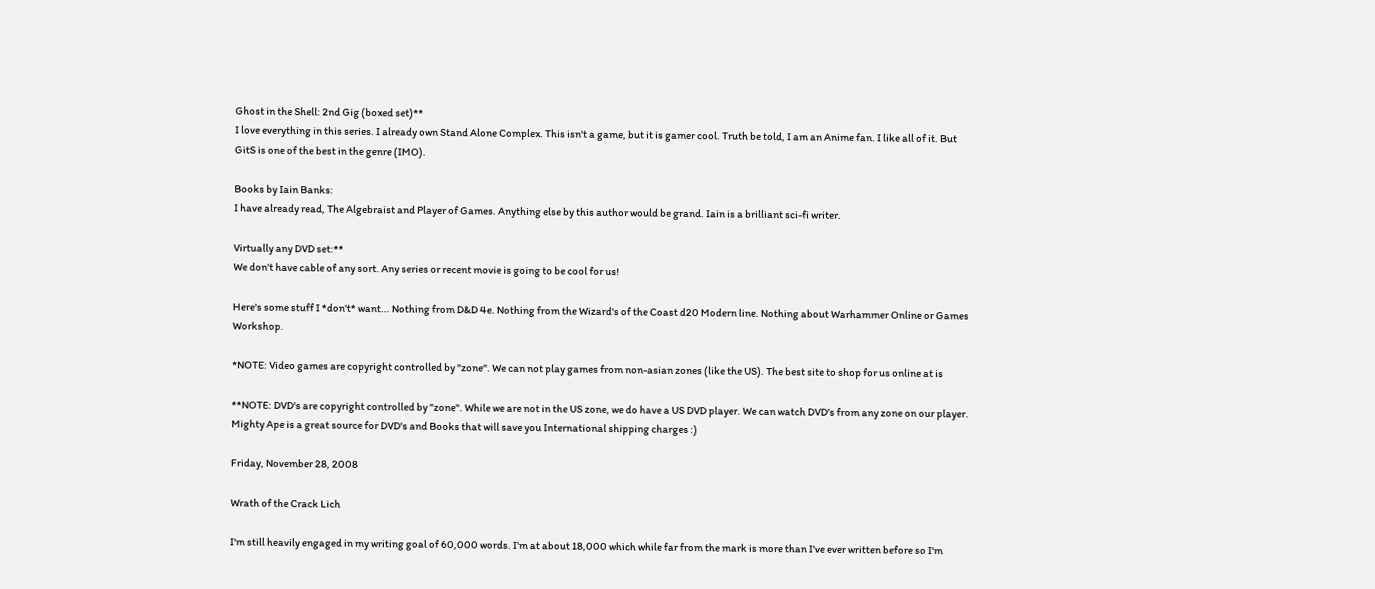Ghost in the Shell: 2nd Gig (boxed set)**
I love everything in this series. I already own Stand Alone Complex. This isn't a game, but it is gamer cool. Truth be told, I am an Anime fan. I like all of it. But GitS is one of the best in the genre (IMO).

Books by Iain Banks:
I have already read, The Algebraist and Player of Games. Anything else by this author would be grand. Iain is a brilliant sci-fi writer.

Virtually any DVD set:**
We don't have cable of any sort. Any series or recent movie is going to be cool for us!

Here's some stuff I *don't* want... Nothing from D&D 4e. Nothing from the Wizard's of the Coast d20 Modern line. Nothing about Warhammer Online or Games Workshop.

*NOTE: Video games are copyright controlled by "zone". We can not play games from non-asian zones (like the US). The best site to shop for us online at is

**NOTE: DVD's are copyright controlled by "zone". While we are not in the US zone, we do have a US DVD player. We can watch DVD's from any zone on our player. Mighty Ape is a great source for DVD's and Books that will save you International shipping charges :)

Friday, November 28, 2008

Wrath of the Crack Lich

I'm still heavily engaged in my writing goal of 60,000 words. I'm at about 18,000 which while far from the mark is more than I've ever written before so I'm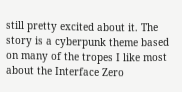still pretty excited about it. The story is a cyberpunk theme based on many of the tropes I like most about the Interface Zero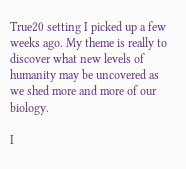True20 setting I picked up a few weeks ago. My theme is really to discover what new levels of humanity may be uncovered as we shed more and more of our biology.

I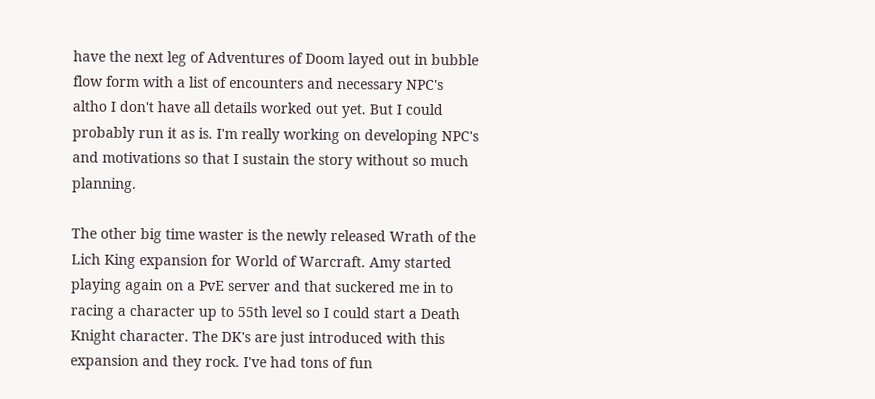have the next leg of Adventures of Doom layed out in bubble flow form with a list of encounters and necessary NPC's altho I don't have all details worked out yet. But I could probably run it as is. I'm really working on developing NPC's and motivations so that I sustain the story without so much planning.

The other big time waster is the newly released Wrath of the Lich King expansion for World of Warcraft. Amy started playing again on a PvE server and that suckered me in to racing a character up to 55th level so I could start a Death Knight character. The DK's are just introduced with this expansion and they rock. I've had tons of fun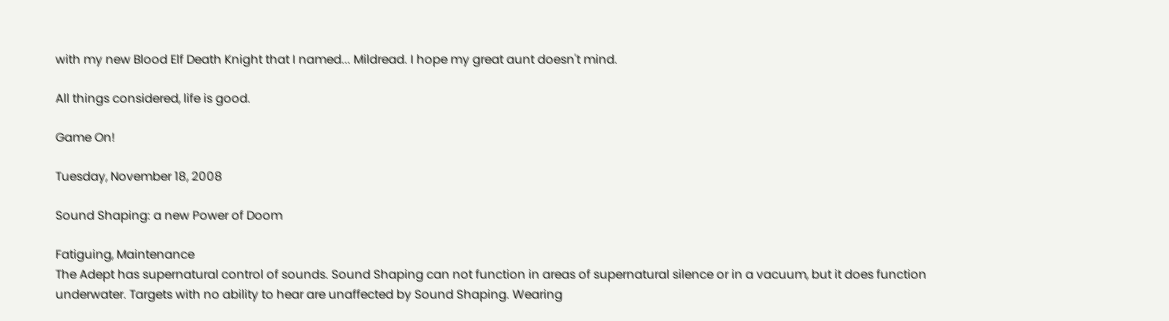with my new Blood Elf Death Knight that I named... Mildread. I hope my great aunt doesn't mind.

All things considered, life is good.

Game On!

Tuesday, November 18, 2008

Sound Shaping: a new Power of Doom

Fatiguing, Maintenance
The Adept has supernatural control of sounds. Sound Shaping can not function in areas of supernatural silence or in a vacuum, but it does function underwater. Targets with no ability to hear are unaffected by Sound Shaping. Wearing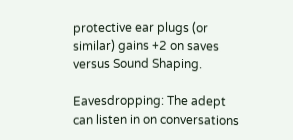protective ear plugs (or similar) gains +2 on saves versus Sound Shaping.

Eavesdropping: The adept can listen in on conversations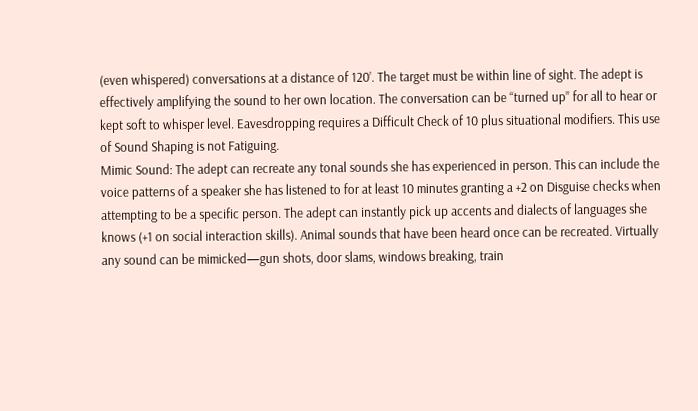(even whispered) conversations at a distance of 120’. The target must be within line of sight. The adept is effectively amplifying the sound to her own location. The conversation can be “turned up” for all to hear or kept soft to whisper level. Eavesdropping requires a Difficult Check of 10 plus situational modifiers. This use of Sound Shaping is not Fatiguing.
Mimic Sound: The adept can recreate any tonal sounds she has experienced in person. This can include the voice patterns of a speaker she has listened to for at least 10 minutes granting a +2 on Disguise checks when attempting to be a specific person. The adept can instantly pick up accents and dialects of languages she knows (+1 on social interaction skills). Animal sounds that have been heard once can be recreated. Virtually any sound can be mimicked—gun shots, door slams, windows breaking, train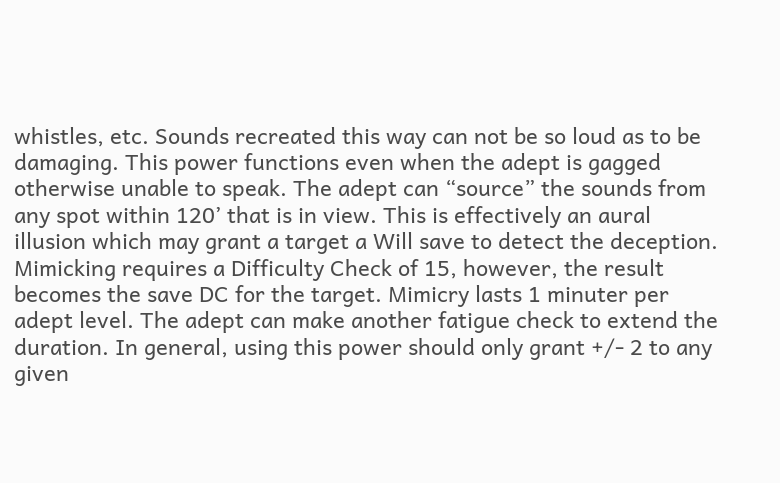whistles, etc. Sounds recreated this way can not be so loud as to be damaging. This power functions even when the adept is gagged otherwise unable to speak. The adept can “source” the sounds from any spot within 120’ that is in view. This is effectively an aural illusion which may grant a target a Will save to detect the deception. Mimicking requires a Difficulty Check of 15, however, the result becomes the save DC for the target. Mimicry lasts 1 minuter per adept level. The adept can make another fatigue check to extend the duration. In general, using this power should only grant +/- 2 to any given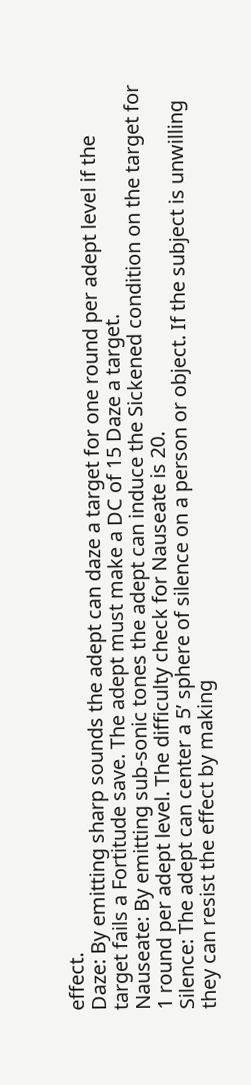effect.
Daze: By emitting sharp sounds the adept can daze a target for one round per adept level if the target fails a Fortitude save. The adept must make a DC of 15 Daze a target.
Nauseate: By emitting sub-sonic tones the adept can induce the Sickened condition on the target for 1 round per adept level. The difficulty check for Nauseate is 20.
Silence: The adept can center a 5’ sphere of silence on a person or object. If the subject is unwilling they can resist the effect by making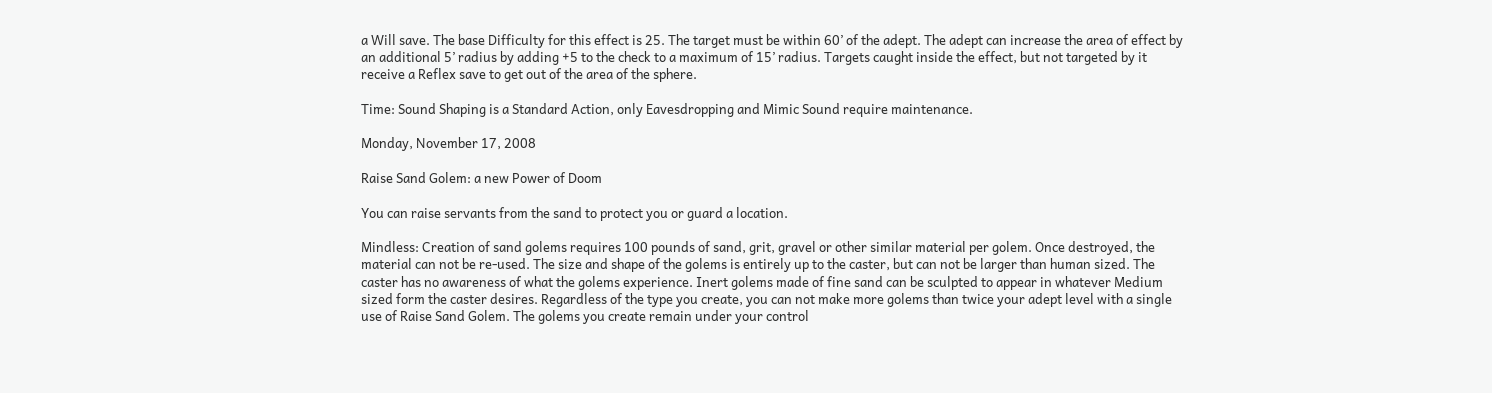a Will save. The base Difficulty for this effect is 25. The target must be within 60’ of the adept. The adept can increase the area of effect by an additional 5’ radius by adding +5 to the check to a maximum of 15’ radius. Targets caught inside the effect, but not targeted by it receive a Reflex save to get out of the area of the sphere.

Time: Sound Shaping is a Standard Action, only Eavesdropping and Mimic Sound require maintenance.

Monday, November 17, 2008

Raise Sand Golem: a new Power of Doom

You can raise servants from the sand to protect you or guard a location.

Mindless: Creation of sand golems requires 100 pounds of sand, grit, gravel or other similar material per golem. Once destroyed, the material can not be re-used. The size and shape of the golems is entirely up to the caster, but can not be larger than human sized. The caster has no awareness of what the golems experience. Inert golems made of fine sand can be sculpted to appear in whatever Medium sized form the caster desires. Regardless of the type you create, you can not make more golems than twice your adept level with a single use of Raise Sand Golem. The golems you create remain under your control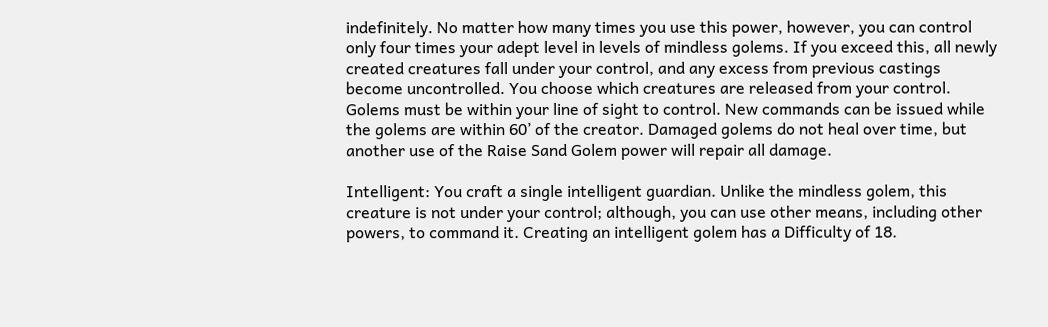indefinitely. No matter how many times you use this power, however, you can control only four times your adept level in levels of mindless golems. If you exceed this, all newly created creatures fall under your control, and any excess from previous castings become uncontrolled. You choose which creatures are released from your control. Golems must be within your line of sight to control. New commands can be issued while the golems are within 60’ of the creator. Damaged golems do not heal over time, but another use of the Raise Sand Golem power will repair all damage.

Intelligent: You craft a single intelligent guardian. Unlike the mindless golem, this creature is not under your control; although, you can use other means, including other powers, to command it. Creating an intelligent golem has a Difficulty of 18.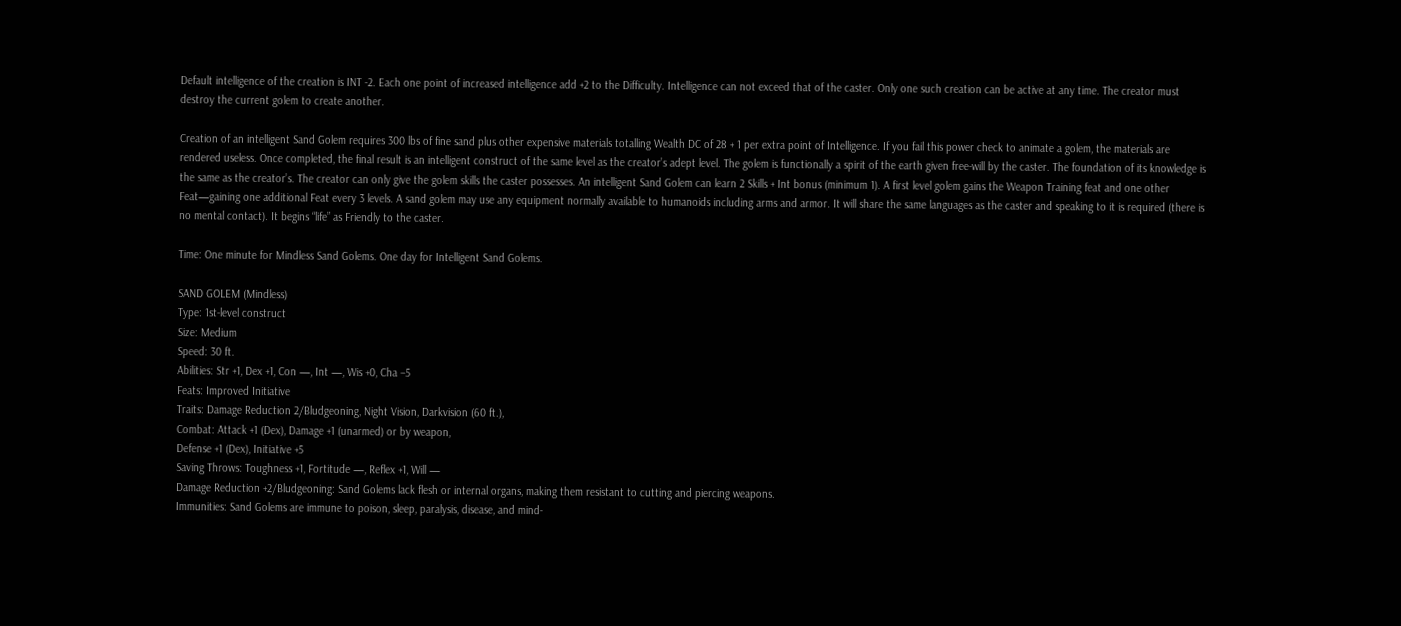Default intelligence of the creation is INT -2. Each one point of increased intelligence add +2 to the Difficulty. Intelligence can not exceed that of the caster. Only one such creation can be active at any time. The creator must destroy the current golem to create another.

Creation of an intelligent Sand Golem requires 300 lbs of fine sand plus other expensive materials totalling Wealth DC of 28 + 1 per extra point of Intelligence. If you fail this power check to animate a golem, the materials are rendered useless. Once completed, the final result is an intelligent construct of the same level as the creator’s adept level. The golem is functionally a spirit of the earth given free-will by the caster. The foundation of its knowledge is the same as the creator’s. The creator can only give the golem skills the caster possesses. An intelligent Sand Golem can learn 2 Skills + Int bonus (minimum 1). A first level golem gains the Weapon Training feat and one other Feat—gaining one additional Feat every 3 levels. A sand golem may use any equipment normally available to humanoids including arms and armor. It will share the same languages as the caster and speaking to it is required (there is no mental contact). It begins “life” as Friendly to the caster.

Time: One minute for Mindless Sand Golems. One day for Intelligent Sand Golems.

SAND GOLEM (Mindless)
Type: 1st-level construct
Size: Medium
Speed: 30 ft.
Abilities: Str +1, Dex +1, Con —, Int —, Wis +0, Cha –5
Feats: Improved Initiative
Traits: Damage Reduction 2/Bludgeoning, Night Vision, Darkvision (60 ft.),
Combat: Attack +1 (Dex), Damage +1 (unarmed) or by weapon,
Defense +1 (Dex), Initiative +5
Saving Throws: Toughness +1, Fortitude —, Reflex +1, Will —
Damage Reduction +2/Bludgeoning: Sand Golems lack flesh or internal organs, making them resistant to cutting and piercing weapons.
Immunities: Sand Golems are immune to poison, sleep, paralysis, disease, and mind-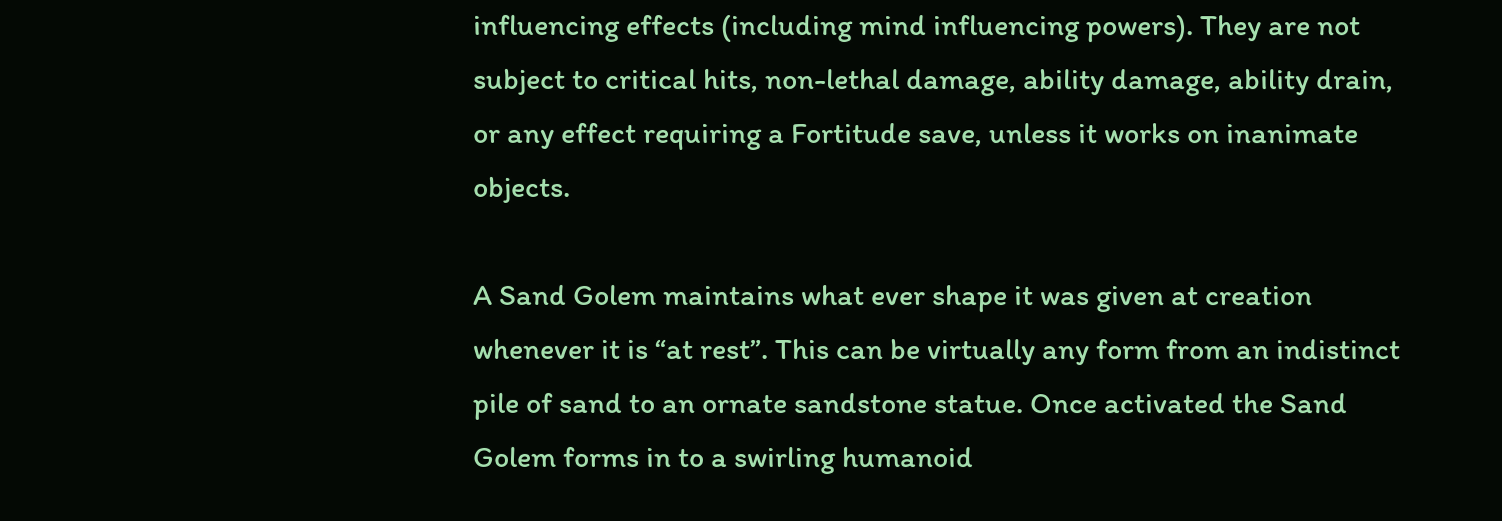influencing effects (including mind influencing powers). They are not subject to critical hits, non-lethal damage, ability damage, ability drain, or any effect requiring a Fortitude save, unless it works on inanimate objects.

A Sand Golem maintains what ever shape it was given at creation whenever it is “at rest”. This can be virtually any form from an indistinct pile of sand to an ornate sandstone statue. Once activated the Sand Golem forms in to a swirling humanoid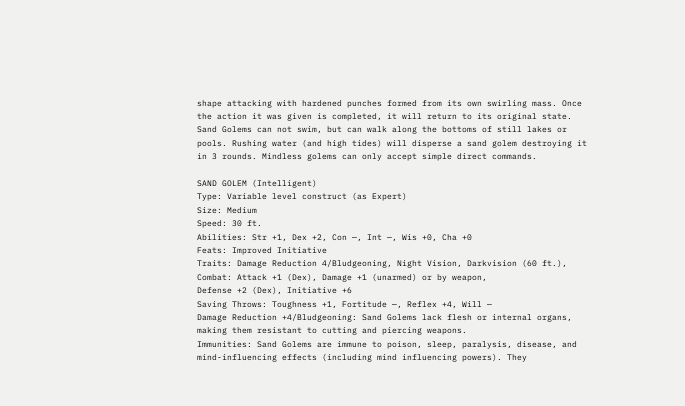shape attacking with hardened punches formed from its own swirling mass. Once the action it was given is completed, it will return to its original state. Sand Golems can not swim, but can walk along the bottoms of still lakes or pools. Rushing water (and high tides) will disperse a sand golem destroying it in 3 rounds. Mindless golems can only accept simple direct commands.

SAND GOLEM (Intelligent)
Type: Variable level construct (as Expert)
Size: Medium
Speed: 30 ft.
Abilities: Str +1, Dex +2, Con —, Int —, Wis +0, Cha +0
Feats: Improved Initiative
Traits: Damage Reduction 4/Bludgeoning, Night Vision, Darkvision (60 ft.),
Combat: Attack +1 (Dex), Damage +1 (unarmed) or by weapon,
Defense +2 (Dex), Initiative +6
Saving Throws: Toughness +1, Fortitude —, Reflex +4, Will —
Damage Reduction +4/Bludgeoning: Sand Golems lack flesh or internal organs, making them resistant to cutting and piercing weapons.
Immunities: Sand Golems are immune to poison, sleep, paralysis, disease, and mind-influencing effects (including mind influencing powers). They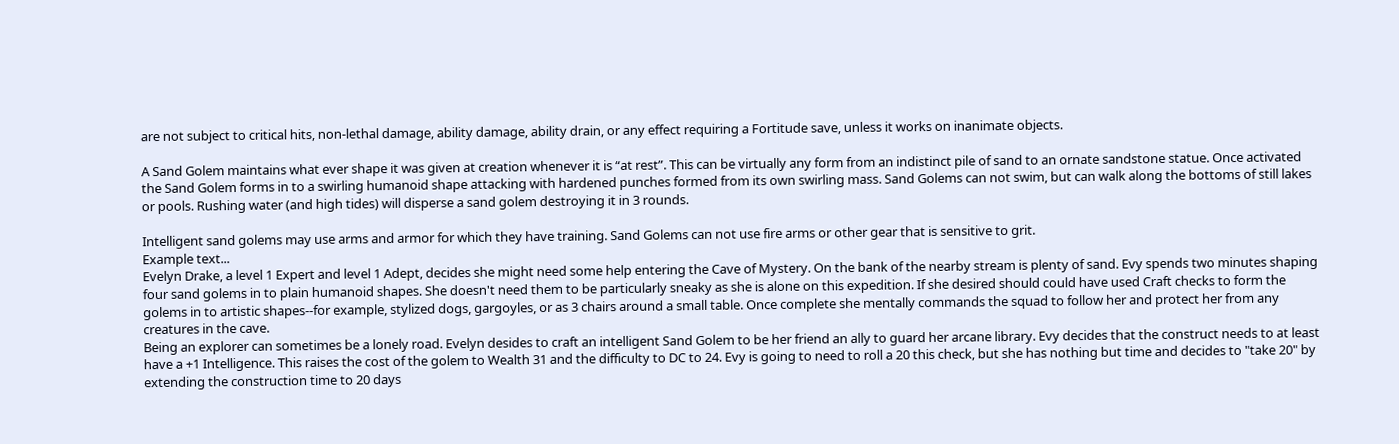are not subject to critical hits, non-lethal damage, ability damage, ability drain, or any effect requiring a Fortitude save, unless it works on inanimate objects.

A Sand Golem maintains what ever shape it was given at creation whenever it is “at rest”. This can be virtually any form from an indistinct pile of sand to an ornate sandstone statue. Once activated the Sand Golem forms in to a swirling humanoid shape attacking with hardened punches formed from its own swirling mass. Sand Golems can not swim, but can walk along the bottoms of still lakes or pools. Rushing water (and high tides) will disperse a sand golem destroying it in 3 rounds.

Intelligent sand golems may use arms and armor for which they have training. Sand Golems can not use fire arms or other gear that is sensitive to grit.
Example text...
Evelyn Drake, a level 1 Expert and level 1 Adept, decides she might need some help entering the Cave of Mystery. On the bank of the nearby stream is plenty of sand. Evy spends two minutes shaping four sand golems in to plain humanoid shapes. She doesn't need them to be particularly sneaky as she is alone on this expedition. If she desired should could have used Craft checks to form the golems in to artistic shapes--for example, stylized dogs, gargoyles, or as 3 chairs around a small table. Once complete she mentally commands the squad to follow her and protect her from any creatures in the cave.
Being an explorer can sometimes be a lonely road. Evelyn desides to craft an intelligent Sand Golem to be her friend an ally to guard her arcane library. Evy decides that the construct needs to at least have a +1 Intelligence. This raises the cost of the golem to Wealth 31 and the difficulty to DC to 24. Evy is going to need to roll a 20 this check, but she has nothing but time and decides to "take 20" by extending the construction time to 20 days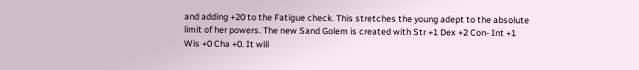and adding +20 to the Fatigue check. This stretches the young adept to the absolute limit of her powers. The new Sand Golem is created with Str +1 Dex +2 Con- Int +1 Wis +0 Cha +0. It will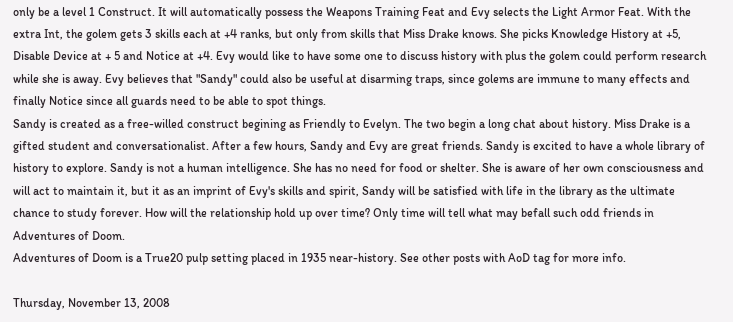only be a level 1 Construct. It will automatically possess the Weapons Training Feat and Evy selects the Light Armor Feat. With the extra Int, the golem gets 3 skills each at +4 ranks, but only from skills that Miss Drake knows. She picks Knowledge History at +5, Disable Device at + 5 and Notice at +4. Evy would like to have some one to discuss history with plus the golem could perform research while she is away. Evy believes that "Sandy" could also be useful at disarming traps, since golems are immune to many effects and finally Notice since all guards need to be able to spot things.
Sandy is created as a free-willed construct begining as Friendly to Evelyn. The two begin a long chat about history. Miss Drake is a gifted student and conversationalist. After a few hours, Sandy and Evy are great friends. Sandy is excited to have a whole library of history to explore. Sandy is not a human intelligence. She has no need for food or shelter. She is aware of her own consciousness and will act to maintain it, but it as an imprint of Evy's skills and spirit, Sandy will be satisfied with life in the library as the ultimate chance to study forever. How will the relationship hold up over time? Only time will tell what may befall such odd friends in Adventures of Doom.
Adventures of Doom is a True20 pulp setting placed in 1935 near-history. See other posts with AoD tag for more info.

Thursday, November 13, 2008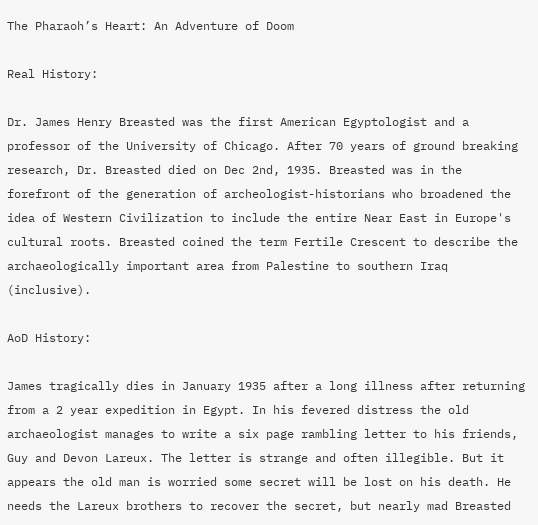The Pharaoh’s Heart: An Adventure of Doom

Real History:

Dr. James Henry Breasted was the first American Egyptologist and a professor of the University of Chicago. After 70 years of ground breaking research, Dr. Breasted died on Dec 2nd, 1935. Breasted was in the forefront of the generation of archeologist-historians who broadened the idea of Western Civilization to include the entire Near East in Europe's cultural roots. Breasted coined the term Fertile Crescent to describe the archaeologically important area from Palestine to southern Iraq (inclusive).

AoD History:

James tragically dies in January 1935 after a long illness after returning from a 2 year expedition in Egypt. In his fevered distress the old archaeologist manages to write a six page rambling letter to his friends, Guy and Devon Lareux. The letter is strange and often illegible. But it appears the old man is worried some secret will be lost on his death. He needs the Lareux brothers to recover the secret, but nearly mad Breasted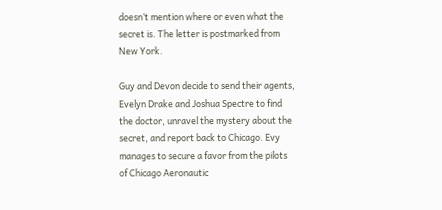doesn’t mention where or even what the secret is. The letter is postmarked from New York.

Guy and Devon decide to send their agents, Evelyn Drake and Joshua Spectre to find the doctor, unravel the mystery about the secret, and report back to Chicago. Evy manages to secure a favor from the pilots of Chicago Aeronautic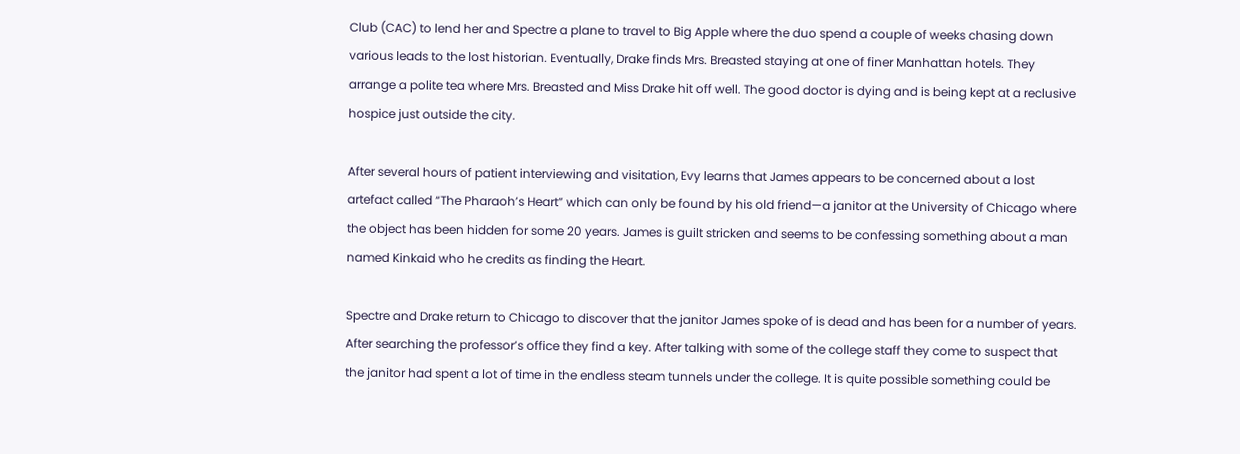Club (CAC) to lend her and Spectre a plane to travel to Big Apple where the duo spend a couple of weeks chasing down various leads to the lost historian. Eventually, Drake finds Mrs. Breasted staying at one of finer Manhattan hotels. They arrange a polite tea where Mrs. Breasted and Miss Drake hit off well. The good doctor is dying and is being kept at a reclusive hospice just outside the city.

After several hours of patient interviewing and visitation, Evy learns that James appears to be concerned about a lost artefact called “The Pharaoh’s Heart” which can only be found by his old friend—a janitor at the University of Chicago where the object has been hidden for some 20 years. James is guilt stricken and seems to be confessing something about a man named Kinkaid who he credits as finding the Heart.

Spectre and Drake return to Chicago to discover that the janitor James spoke of is dead and has been for a number of years. After searching the professor’s office they find a key. After talking with some of the college staff they come to suspect that the janitor had spent a lot of time in the endless steam tunnels under the college. It is quite possible something could be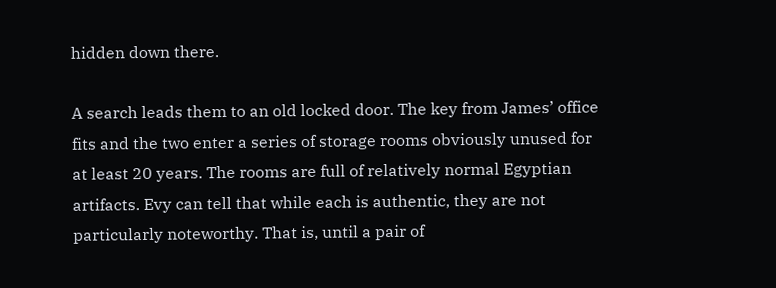hidden down there.

A search leads them to an old locked door. The key from James’ office fits and the two enter a series of storage rooms obviously unused for at least 20 years. The rooms are full of relatively normal Egyptian artifacts. Evy can tell that while each is authentic, they are not particularly noteworthy. That is, until a pair of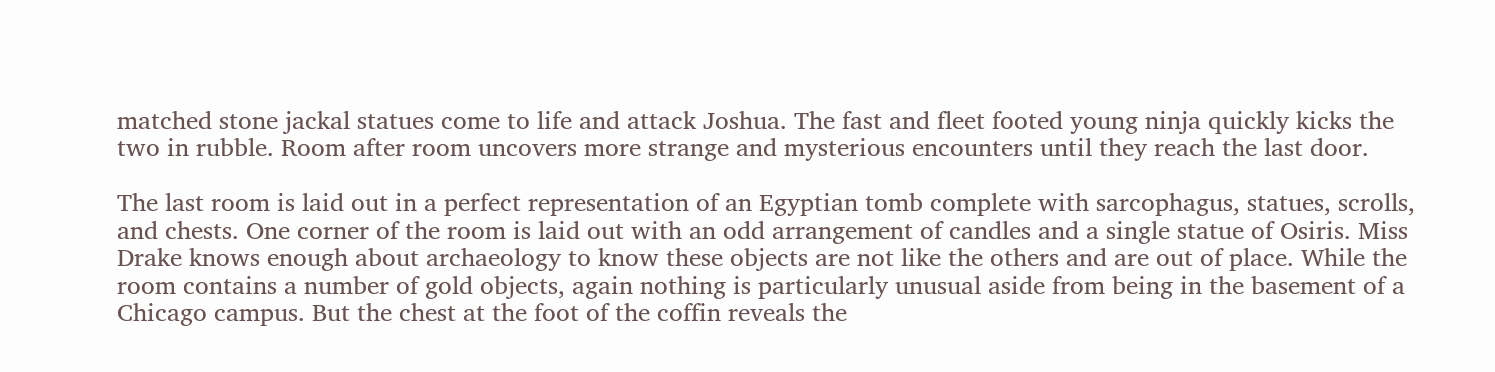matched stone jackal statues come to life and attack Joshua. The fast and fleet footed young ninja quickly kicks the two in rubble. Room after room uncovers more strange and mysterious encounters until they reach the last door.

The last room is laid out in a perfect representation of an Egyptian tomb complete with sarcophagus, statues, scrolls, and chests. One corner of the room is laid out with an odd arrangement of candles and a single statue of Osiris. Miss Drake knows enough about archaeology to know these objects are not like the others and are out of place. While the room contains a number of gold objects, again nothing is particularly unusual aside from being in the basement of a Chicago campus. But the chest at the foot of the coffin reveals the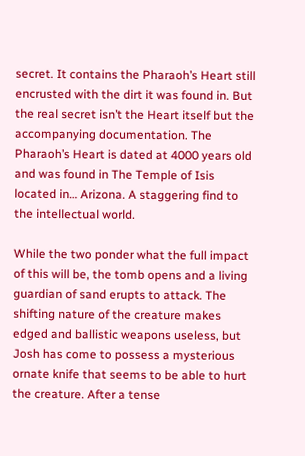secret. It contains the Pharaoh’s Heart still encrusted with the dirt it was found in. But the real secret isn’t the Heart itself but the accompanying documentation. The Pharaoh’s Heart is dated at 4000 years old and was found in The Temple of Isis located in… Arizona. A staggering find to the intellectual world.

While the two ponder what the full impact of this will be, the tomb opens and a living guardian of sand erupts to attack. The shifting nature of the creature makes edged and ballistic weapons useless, but Josh has come to possess a mysterious ornate knife that seems to be able to hurt the creature. After a tense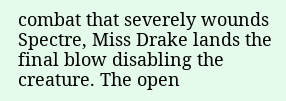combat that severely wounds Spectre, Miss Drake lands the final blow disabling the creature. The open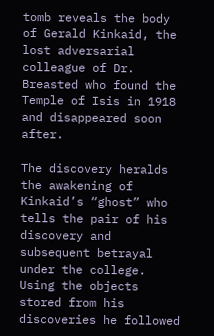tomb reveals the body of Gerald Kinkaid, the lost adversarial colleague of Dr. Breasted who found the Temple of Isis in 1918 and disappeared soon after.

The discovery heralds the awakening of Kinkaid’s “ghost” who tells the pair of his discovery and subsequent betrayal under the college. Using the objects stored from his discoveries he followed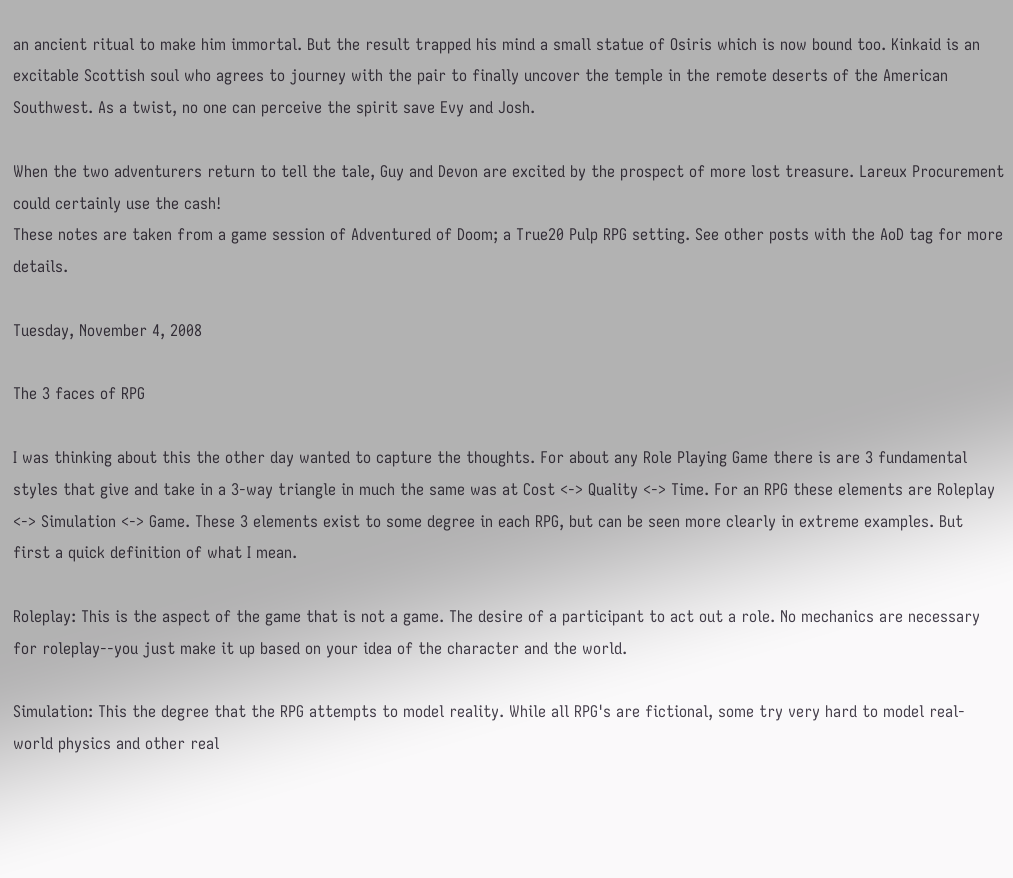an ancient ritual to make him immortal. But the result trapped his mind a small statue of Osiris which is now bound too. Kinkaid is an excitable Scottish soul who agrees to journey with the pair to finally uncover the temple in the remote deserts of the American Southwest. As a twist, no one can perceive the spirit save Evy and Josh.

When the two adventurers return to tell the tale, Guy and Devon are excited by the prospect of more lost treasure. Lareux Procurement could certainly use the cash!
These notes are taken from a game session of Adventured of Doom; a True20 Pulp RPG setting. See other posts with the AoD tag for more details.

Tuesday, November 4, 2008

The 3 faces of RPG

I was thinking about this the other day wanted to capture the thoughts. For about any Role Playing Game there is are 3 fundamental styles that give and take in a 3-way triangle in much the same was at Cost <-> Quality <-> Time. For an RPG these elements are Roleplay <-> Simulation <-> Game. These 3 elements exist to some degree in each RPG, but can be seen more clearly in extreme examples. But first a quick definition of what I mean.

Roleplay: This is the aspect of the game that is not a game. The desire of a participant to act out a role. No mechanics are necessary for roleplay--you just make it up based on your idea of the character and the world.

Simulation: This the degree that the RPG attempts to model reality. While all RPG's are fictional, some try very hard to model real-world physics and other real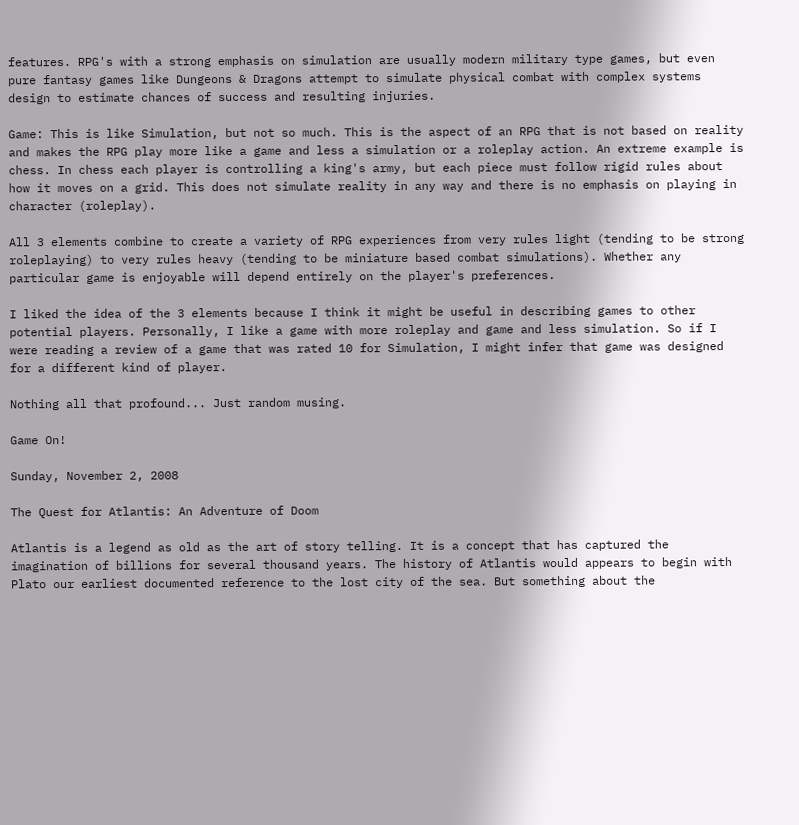features. RPG's with a strong emphasis on simulation are usually modern military type games, but even pure fantasy games like Dungeons & Dragons attempt to simulate physical combat with complex systems design to estimate chances of success and resulting injuries.

Game: This is like Simulation, but not so much. This is the aspect of an RPG that is not based on reality and makes the RPG play more like a game and less a simulation or a roleplay action. An extreme example is chess. In chess each player is controlling a king's army, but each piece must follow rigid rules about how it moves on a grid. This does not simulate reality in any way and there is no emphasis on playing in character (roleplay).

All 3 elements combine to create a variety of RPG experiences from very rules light (tending to be strong roleplaying) to very rules heavy (tending to be miniature based combat simulations). Whether any particular game is enjoyable will depend entirely on the player's preferences.

I liked the idea of the 3 elements because I think it might be useful in describing games to other potential players. Personally, I like a game with more roleplay and game and less simulation. So if I were reading a review of a game that was rated 10 for Simulation, I might infer that game was designed for a different kind of player.

Nothing all that profound... Just random musing.

Game On!

Sunday, November 2, 2008

The Quest for Atlantis: An Adventure of Doom

Atlantis is a legend as old as the art of story telling. It is a concept that has captured the imagination of billions for several thousand years. The history of Atlantis would appears to begin with Plato our earliest documented reference to the lost city of the sea. But something about the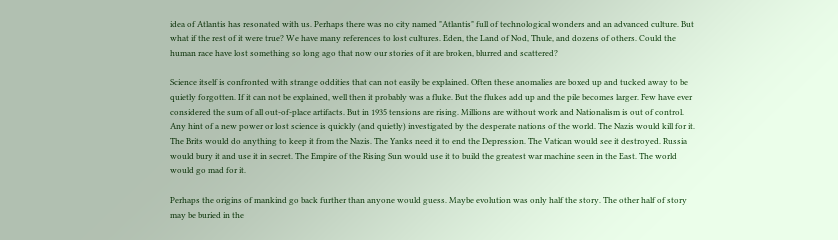idea of Atlantis has resonated with us. Perhaps there was no city named "Atlantis" full of technological wonders and an advanced culture. But what if the rest of it were true? We have many references to lost cultures. Eden, the Land of Nod, Thule, and dozens of others. Could the human race have lost something so long ago that now our stories of it are broken, blurred and scattered?

Science itself is confronted with strange oddities that can not easily be explained. Often these anomalies are boxed up and tucked away to be quietly forgotten. If it can not be explained, well then it probably was a fluke. But the flukes add up and the pile becomes larger. Few have ever considered the sum of all out-of-place artifacts. But in 1935 tensions are rising. Millions are without work and Nationalism is out of control. Any hint of a new power or lost science is quickly (and quietly) investigated by the desperate nations of the world. The Nazis would kill for it. The Brits would do anything to keep it from the Nazis. The Yanks need it to end the Depression. The Vatican would see it destroyed. Russia would bury it and use it in secret. The Empire of the Rising Sun would use it to build the greatest war machine seen in the East. The world would go mad for it.

Perhaps the origins of mankind go back further than anyone would guess. Maybe evolution was only half the story. The other half of story may be buried in the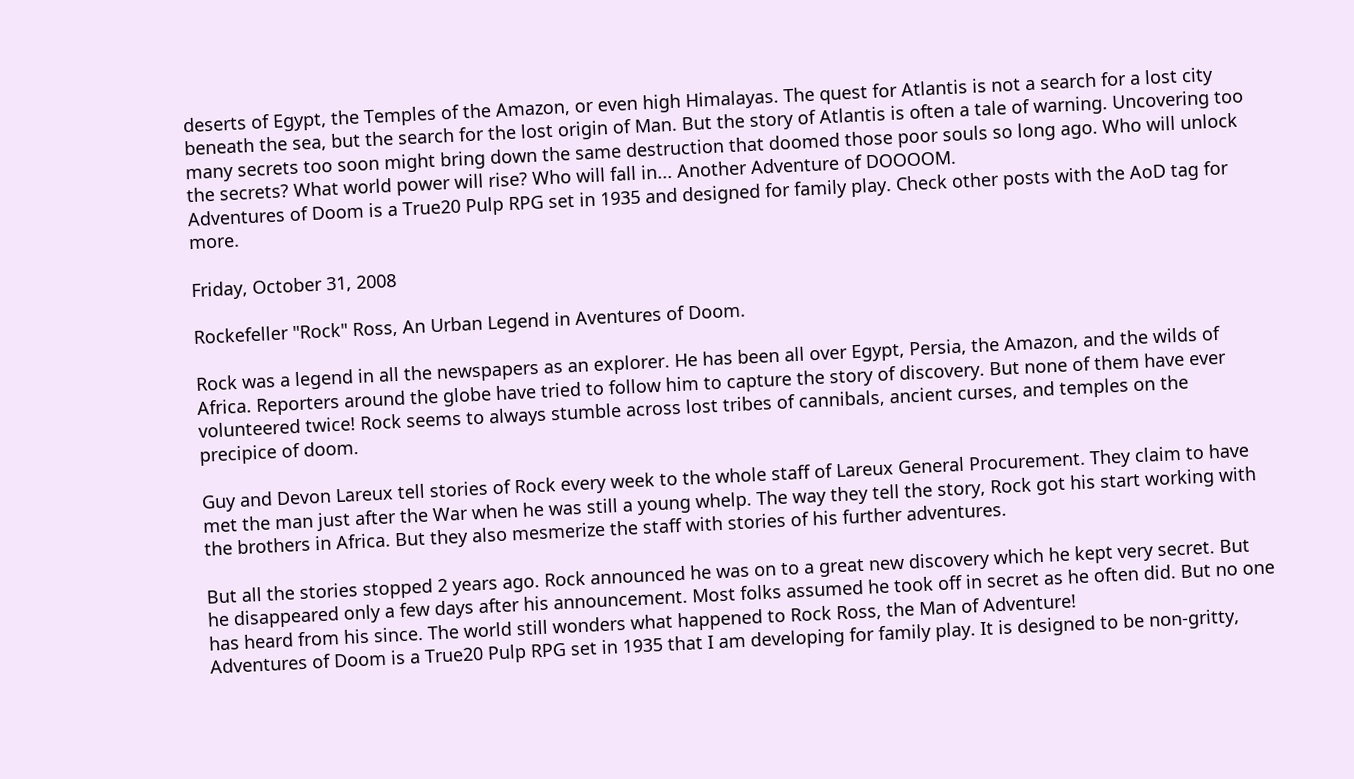deserts of Egypt, the Temples of the Amazon, or even high Himalayas. The quest for Atlantis is not a search for a lost city beneath the sea, but the search for the lost origin of Man. But the story of Atlantis is often a tale of warning. Uncovering too many secrets too soon might bring down the same destruction that doomed those poor souls so long ago. Who will unlock the secrets? What world power will rise? Who will fall in... Another Adventure of DOOOOM.
Adventures of Doom is a True20 Pulp RPG set in 1935 and designed for family play. Check other posts with the AoD tag for more.

Friday, October 31, 2008

Rockefeller "Rock" Ross, An Urban Legend in Aventures of Doom.

Rock was a legend in all the newspapers as an explorer. He has been all over Egypt, Persia, the Amazon, and the wilds of Africa. Reporters around the globe have tried to follow him to capture the story of discovery. But none of them have ever volunteered twice! Rock seems to always stumble across lost tribes of cannibals, ancient curses, and temples on the precipice of doom.

Guy and Devon Lareux tell stories of Rock every week to the whole staff of Lareux General Procurement. They claim to have met the man just after the War when he was still a young whelp. The way they tell the story, Rock got his start working with the brothers in Africa. But they also mesmerize the staff with stories of his further adventures.

But all the stories stopped 2 years ago. Rock announced he was on to a great new discovery which he kept very secret. But he disappeared only a few days after his announcement. Most folks assumed he took off in secret as he often did. But no one has heard from his since. The world still wonders what happened to Rock Ross, the Man of Adventure!
Adventures of Doom is a True20 Pulp RPG set in 1935 that I am developing for family play. It is designed to be non-gritty,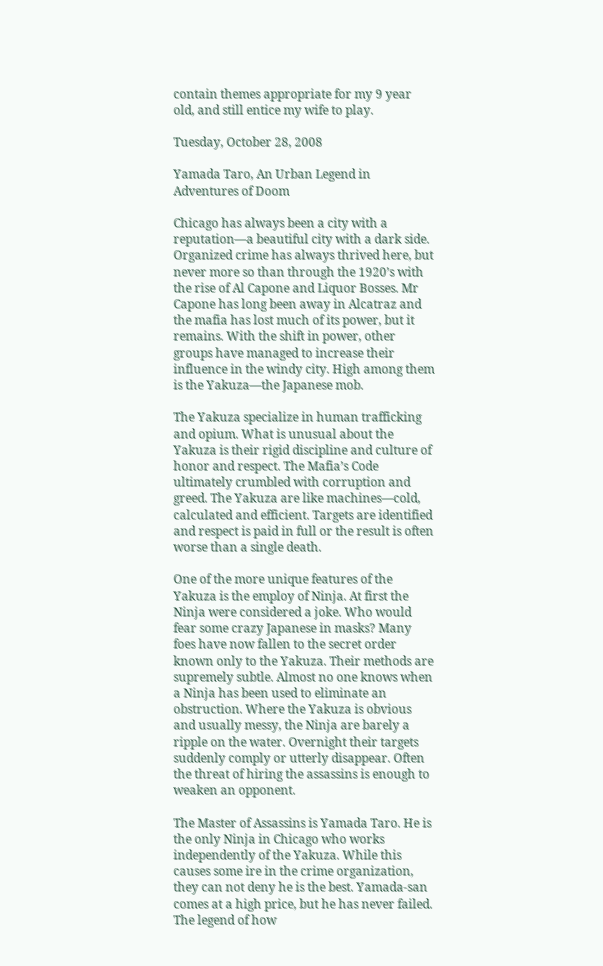contain themes appropriate for my 9 year old, and still entice my wife to play.

Tuesday, October 28, 2008

Yamada Taro, An Urban Legend in Adventures of Doom

Chicago has always been a city with a reputation—a beautiful city with a dark side. Organized crime has always thrived here, but never more so than through the 1920’s with the rise of Al Capone and Liquor Bosses. Mr Capone has long been away in Alcatraz and the mafia has lost much of its power, but it remains. With the shift in power, other groups have managed to increase their influence in the windy city. High among them is the Yakuza—the Japanese mob.

The Yakuza specialize in human trafficking and opium. What is unusual about the Yakuza is their rigid discipline and culture of honor and respect. The Mafia’s Code ultimately crumbled with corruption and greed. The Yakuza are like machines—cold, calculated and efficient. Targets are identified and respect is paid in full or the result is often worse than a single death.

One of the more unique features of the Yakuza is the employ of Ninja. At first the Ninja were considered a joke. Who would fear some crazy Japanese in masks? Many foes have now fallen to the secret order known only to the Yakuza. Their methods are supremely subtle. Almost no one knows when a Ninja has been used to eliminate an obstruction. Where the Yakuza is obvious and usually messy, the Ninja are barely a ripple on the water. Overnight their targets suddenly comply or utterly disappear. Often the threat of hiring the assassins is enough to weaken an opponent.

The Master of Assassins is Yamada Taro. He is the only Ninja in Chicago who works independently of the Yakuza. While this causes some ire in the crime organization, they can not deny he is the best. Yamada-san comes at a high price, but he has never failed. The legend of how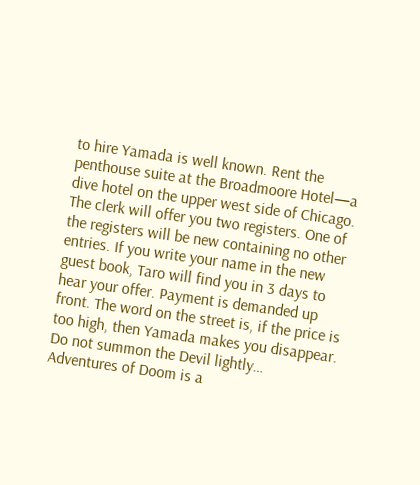to hire Yamada is well known. Rent the penthouse suite at the Broadmoore Hotel—a dive hotel on the upper west side of Chicago. The clerk will offer you two registers. One of the registers will be new containing no other entries. If you write your name in the new guest book, Taro will find you in 3 days to hear your offer. Payment is demanded up front. The word on the street is, if the price is too high, then Yamada makes you disappear. Do not summon the Devil lightly…
Adventures of Doom is a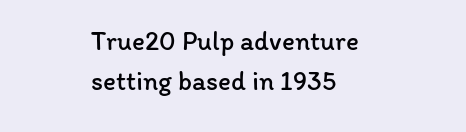True20 Pulp adventure setting based in 1935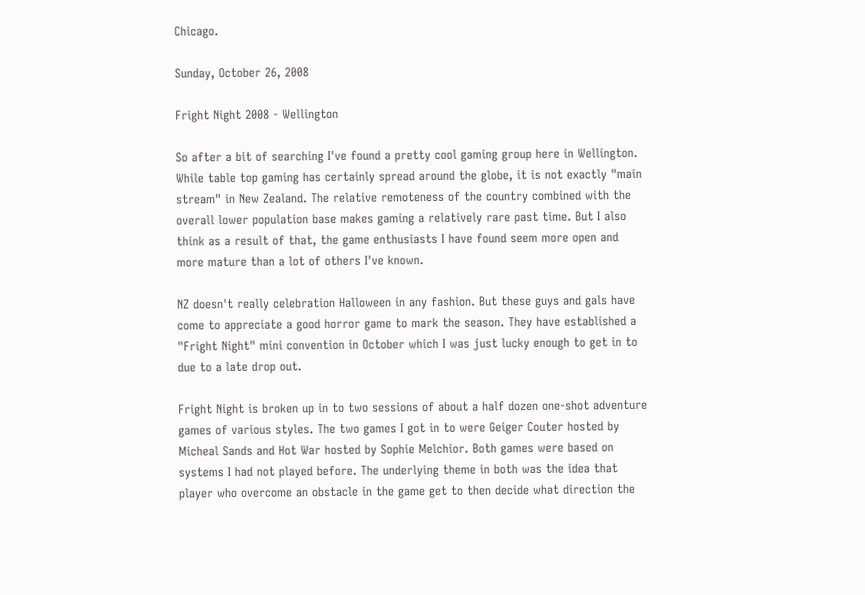Chicago.

Sunday, October 26, 2008

Fright Night 2008 - Wellington

So after a bit of searching I've found a pretty cool gaming group here in Wellington. While table top gaming has certainly spread around the globe, it is not exactly "main stream" in New Zealand. The relative remoteness of the country combined with the overall lower population base makes gaming a relatively rare past time. But I also think as a result of that, the game enthusiasts I have found seem more open and more mature than a lot of others I've known.

NZ doesn't really celebration Halloween in any fashion. But these guys and gals have come to appreciate a good horror game to mark the season. They have established a "Fright Night" mini convention in October which I was just lucky enough to get in to due to a late drop out.

Fright Night is broken up in to two sessions of about a half dozen one-shot adventure games of various styles. The two games I got in to were Geiger Couter hosted by Micheal Sands and Hot War hosted by Sophie Melchior. Both games were based on systems I had not played before. The underlying theme in both was the idea that player who overcome an obstacle in the game get to then decide what direction the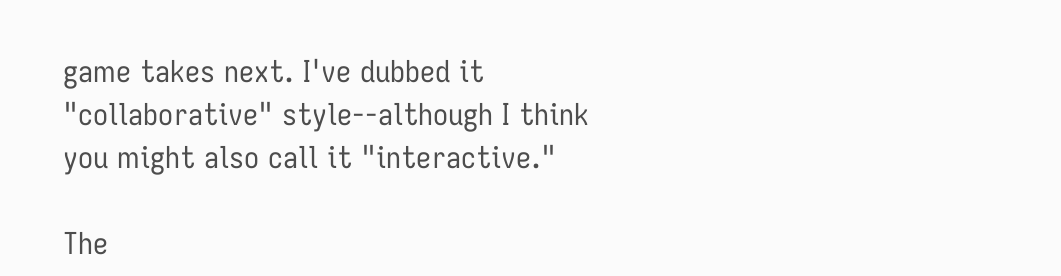game takes next. I've dubbed it "collaborative" style--although I think you might also call it "interactive."

The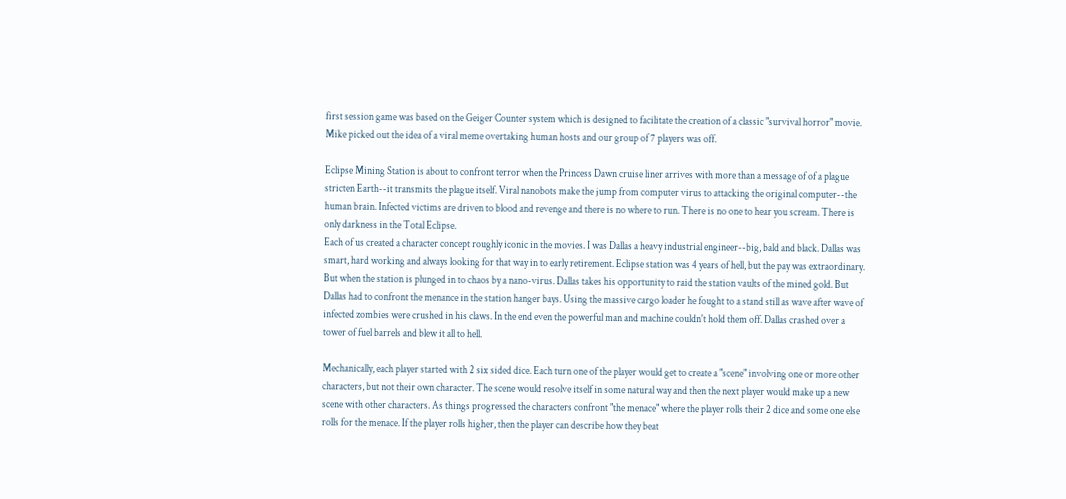first session game was based on the Geiger Counter system which is designed to facilitate the creation of a classic "survival horror" movie. Mike picked out the idea of a viral meme overtaking human hosts and our group of 7 players was off.

Eclipse Mining Station is about to confront terror when the Princess Dawn cruise liner arrives with more than a message of of a plague stricten Earth--it transmits the plague itself. Viral nanobots make the jump from computer virus to attacking the original computer--the human brain. Infected victims are driven to blood and revenge and there is no where to run. There is no one to hear you scream. There is only darkness in the Total Eclipse.
Each of us created a character concept roughly iconic in the movies. I was Dallas a heavy industrial engineer--big, bald and black. Dallas was smart, hard working and always looking for that way in to early retirement. Eclipse station was 4 years of hell, but the pay was extraordinary. But when the station is plunged in to chaos by a nano-virus. Dallas takes his opportunity to raid the station vaults of the mined gold. But Dallas had to confront the menance in the station hanger bays. Using the massive cargo loader he fought to a stand still as wave after wave of infected zombies were crushed in his claws. In the end even the powerful man and machine couldn't hold them off. Dallas crashed over a tower of fuel barrels and blew it all to hell.

Mechanically, each player started with 2 six sided dice. Each turn one of the player would get to create a "scene" involving one or more other characters, but not their own character. The scene would resolve itself in some natural way and then the next player would make up a new scene with other characters. As things progressed the characters confront "the menace" where the player rolls their 2 dice and some one else rolls for the menace. If the player rolls higher, then the player can describe how they beat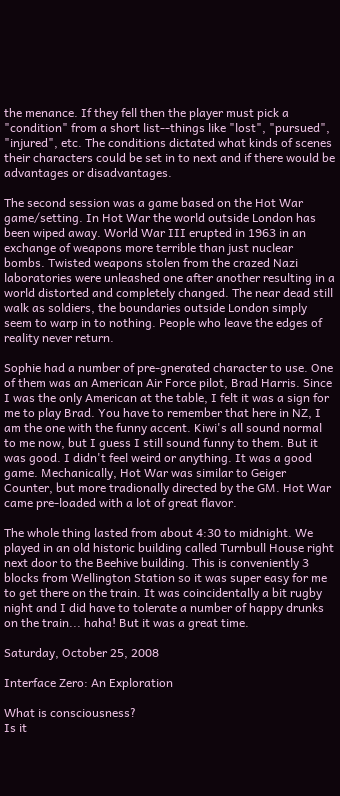the menance. If they fell then the player must pick a "condition" from a short list--things like "lost", "pursued", "injured", etc. The conditions dictated what kinds of scenes their characters could be set in to next and if there would be advantages or disadvantages.

The second session was a game based on the Hot War game/setting. In Hot War the world outside London has been wiped away. World War III erupted in 1963 in an exchange of weapons more terrible than just nuclear bombs. Twisted weapons stolen from the crazed Nazi laboratories were unleashed one after another resulting in a world distorted and completely changed. The near dead still walk as soldiers, the boundaries outside London simply seem to warp in to nothing. People who leave the edges of reality never return.

Sophie had a number of pre-gnerated character to use. One of them was an American Air Force pilot, Brad Harris. Since I was the only American at the table, I felt it was a sign for me to play Brad. You have to remember that here in NZ, I am the one with the funny accent. Kiwi's all sound normal to me now, but I guess I still sound funny to them. But it was good. I didn't feel weird or anything. It was a good game. Mechanically, Hot War was similar to Geiger Counter, but more tradionally directed by the GM. Hot War came pre-loaded with a lot of great flavor.

The whole thing lasted from about 4:30 to midnight. We played in an old historic building called Turnbull House right next door to the Beehive building. This is conveniently 3 blocks from Wellington Station so it was super easy for me to get there on the train. It was coincidentally a bit rugby night and I did have to tolerate a number of happy drunks on the train... haha! But it was a great time.

Saturday, October 25, 2008

Interface Zero: An Exploration

What is consciousness?
Is it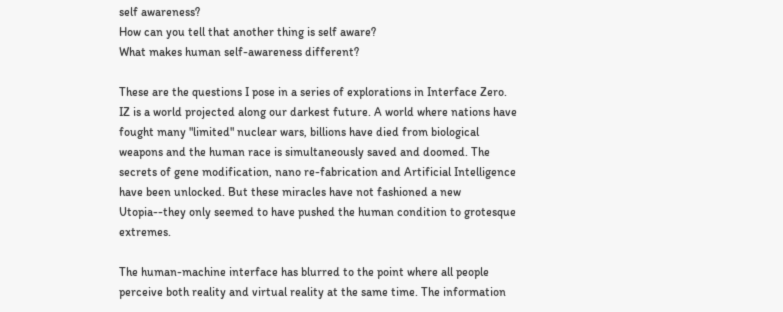self awareness?
How can you tell that another thing is self aware?
What makes human self-awareness different?

These are the questions I pose in a series of explorations in Interface Zero. IZ is a world projected along our darkest future. A world where nations have fought many "limited" nuclear wars, billions have died from biological weapons and the human race is simultaneously saved and doomed. The secrets of gene modification, nano re-fabrication and Artificial Intelligence have been unlocked. But these miracles have not fashioned a new Utopia--they only seemed to have pushed the human condition to grotesque extremes.

The human-machine interface has blurred to the point where all people perceive both reality and virtual reality at the same time. The information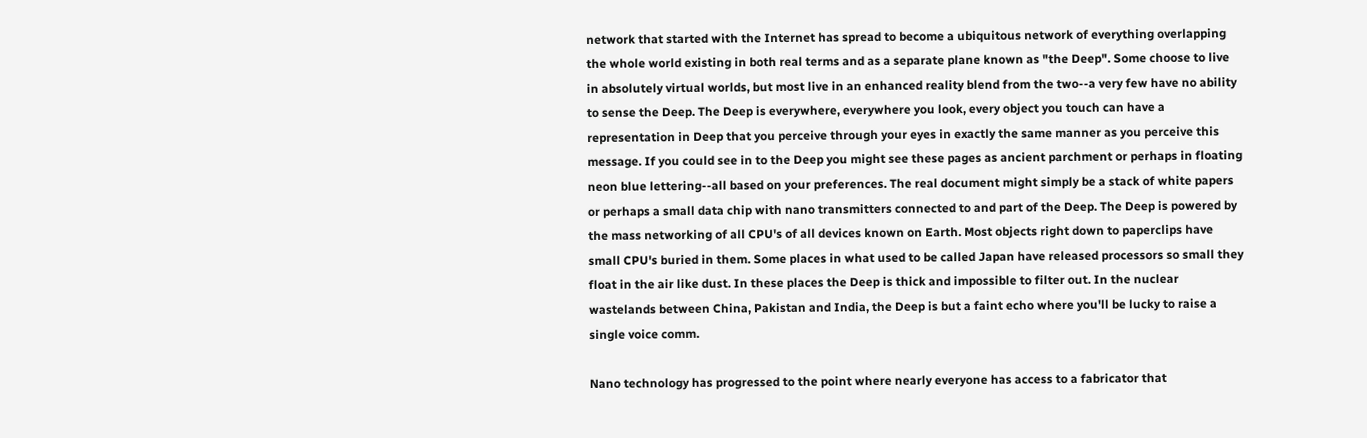network that started with the Internet has spread to become a ubiquitous network of everything overlapping the whole world existing in both real terms and as a separate plane known as "the Deep". Some choose to live in absolutely virtual worlds, but most live in an enhanced reality blend from the two--a very few have no ability to sense the Deep. The Deep is everywhere, everywhere you look, every object you touch can have a representation in Deep that you perceive through your eyes in exactly the same manner as you perceive this message. If you could see in to the Deep you might see these pages as ancient parchment or perhaps in floating neon blue lettering--all based on your preferences. The real document might simply be a stack of white papers or perhaps a small data chip with nano transmitters connected to and part of the Deep. The Deep is powered by the mass networking of all CPU's of all devices known on Earth. Most objects right down to paperclips have small CPU's buried in them. Some places in what used to be called Japan have released processors so small they float in the air like dust. In these places the Deep is thick and impossible to filter out. In the nuclear wastelands between China, Pakistan and India, the Deep is but a faint echo where you'll be lucky to raise a single voice comm.

Nano technology has progressed to the point where nearly everyone has access to a fabricator that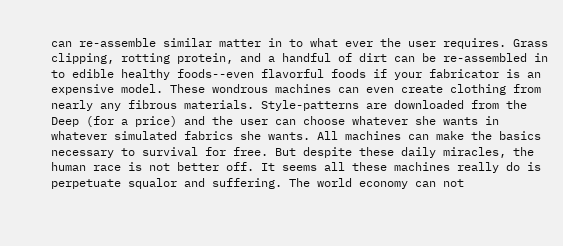can re-assemble similar matter in to what ever the user requires. Grass clipping, rotting protein, and a handful of dirt can be re-assembled in to edible healthy foods--even flavorful foods if your fabricator is an expensive model. These wondrous machines can even create clothing from nearly any fibrous materials. Style-patterns are downloaded from the Deep (for a price) and the user can choose whatever she wants in whatever simulated fabrics she wants. All machines can make the basics necessary to survival for free. But despite these daily miracles, the human race is not better off. It seems all these machines really do is perpetuate squalor and suffering. The world economy can not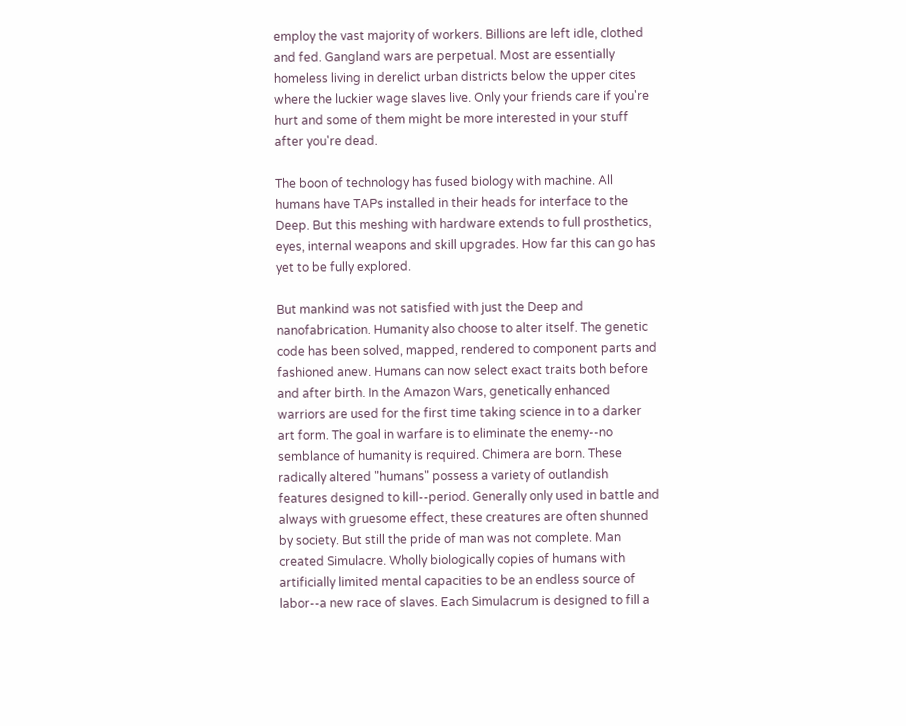employ the vast majority of workers. Billions are left idle, clothed and fed. Gangland wars are perpetual. Most are essentially homeless living in derelict urban districts below the upper cites where the luckier wage slaves live. Only your friends care if you're hurt and some of them might be more interested in your stuff after you're dead.

The boon of technology has fused biology with machine. All humans have TAPs installed in their heads for interface to the Deep. But this meshing with hardware extends to full prosthetics, eyes, internal weapons and skill upgrades. How far this can go has yet to be fully explored.

But mankind was not satisfied with just the Deep and nanofabrication. Humanity also choose to alter itself. The genetic code has been solved, mapped, rendered to component parts and fashioned anew. Humans can now select exact traits both before and after birth. In the Amazon Wars, genetically enhanced warriors are used for the first time taking science in to a darker art form. The goal in warfare is to eliminate the enemy--no semblance of humanity is required. Chimera are born. These radically altered "humans" possess a variety of outlandish features designed to kill--period. Generally only used in battle and always with gruesome effect, these creatures are often shunned by society. But still the pride of man was not complete. Man created Simulacre. Wholly biologically copies of humans with artificially limited mental capacities to be an endless source of labor--a new race of slaves. Each Simulacrum is designed to fill a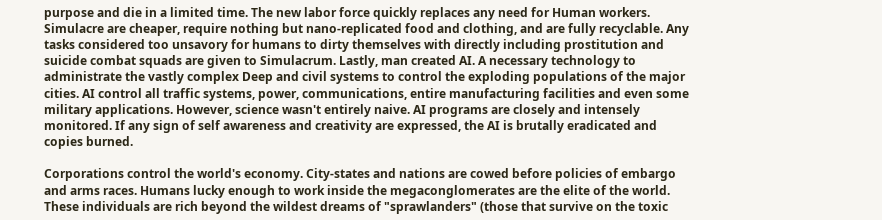purpose and die in a limited time. The new labor force quickly replaces any need for Human workers. Simulacre are cheaper, require nothing but nano-replicated food and clothing, and are fully recyclable. Any tasks considered too unsavory for humans to dirty themselves with directly including prostitution and suicide combat squads are given to Simulacrum. Lastly, man created AI. A necessary technology to administrate the vastly complex Deep and civil systems to control the exploding populations of the major cities. AI control all traffic systems, power, communications, entire manufacturing facilities and even some military applications. However, science wasn't entirely naive. AI programs are closely and intensely monitored. If any sign of self awareness and creativity are expressed, the AI is brutally eradicated and copies burned.

Corporations control the world's economy. City-states and nations are cowed before policies of embargo and arms races. Humans lucky enough to work inside the megaconglomerates are the elite of the world. These individuals are rich beyond the wildest dreams of "sprawlanders" (those that survive on the toxic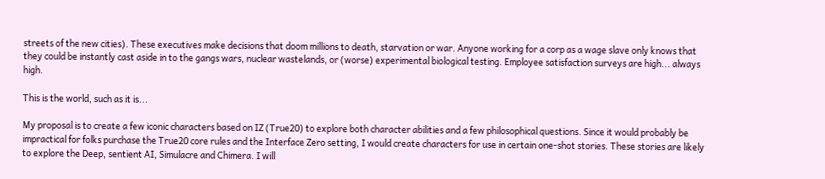streets of the new cities). These executives make decisions that doom millions to death, starvation or war. Anyone working for a corp as a wage slave only knows that they could be instantly cast aside in to the gangs wars, nuclear wastelands, or (worse) experimental biological testing. Employee satisfaction surveys are high... always high.

This is the world, such as it is...

My proposal is to create a few iconic characters based on IZ (True20) to explore both character abilities and a few philosophical questions. Since it would probably be impractical for folks purchase the True20 core rules and the Interface Zero setting, I would create characters for use in certain one-shot stories. These stories are likely to explore the Deep, sentient AI, Simulacre and Chimera. I will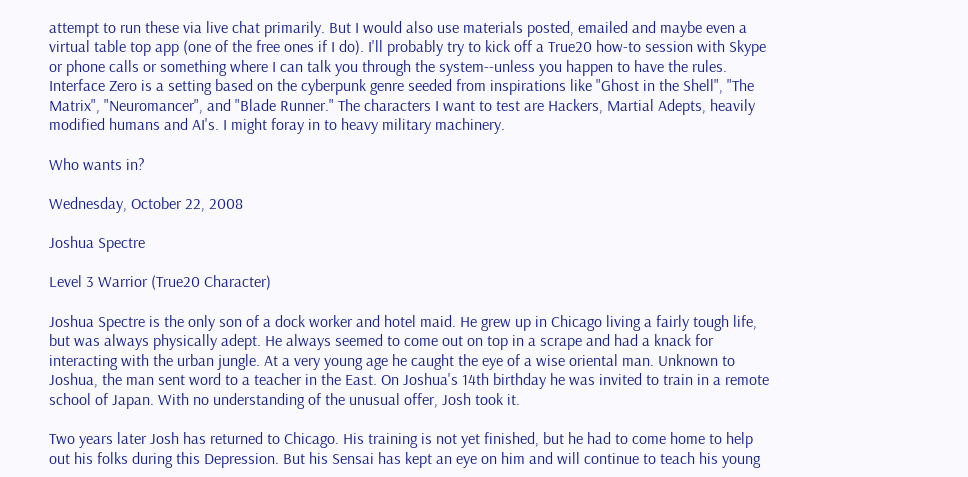attempt to run these via live chat primarily. But I would also use materials posted, emailed and maybe even a virtual table top app (one of the free ones if I do). I'll probably try to kick off a True20 how-to session with Skype or phone calls or something where I can talk you through the system--unless you happen to have the rules. Interface Zero is a setting based on the cyberpunk genre seeded from inspirations like "Ghost in the Shell", "The Matrix", "Neuromancer", and "Blade Runner." The characters I want to test are Hackers, Martial Adepts, heavily modified humans and AI's. I might foray in to heavy military machinery.

Who wants in?

Wednesday, October 22, 2008

Joshua Spectre

Level 3 Warrior (True20 Character)

Joshua Spectre is the only son of a dock worker and hotel maid. He grew up in Chicago living a fairly tough life, but was always physically adept. He always seemed to come out on top in a scrape and had a knack for interacting with the urban jungle. At a very young age he caught the eye of a wise oriental man. Unknown to Joshua, the man sent word to a teacher in the East. On Joshua's 14th birthday he was invited to train in a remote school of Japan. With no understanding of the unusual offer, Josh took it.

Two years later Josh has returned to Chicago. His training is not yet finished, but he had to come home to help out his folks during this Depression. But his Sensai has kept an eye on him and will continue to teach his young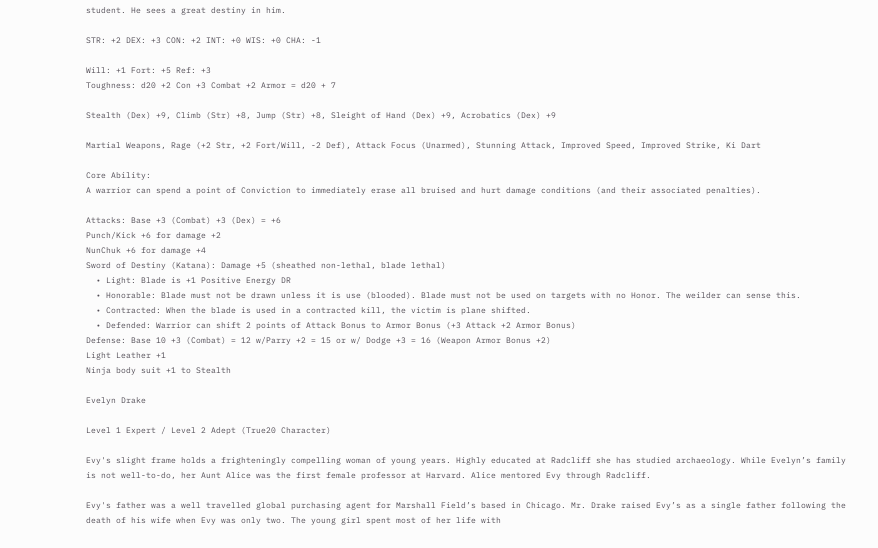student. He sees a great destiny in him.

STR: +2 DEX: +3 CON: +2 INT: +0 WIS: +0 CHA: -1

Will: +1 Fort: +5 Ref: +3
Toughness: d20 +2 Con +3 Combat +2 Armor = d20 + 7

Stealth (Dex) +9, Climb (Str) +8, Jump (Str) +8, Sleight of Hand (Dex) +9, Acrobatics (Dex) +9

Martial Weapons, Rage (+2 Str, +2 Fort/Will, -2 Def), Attack Focus (Unarmed), Stunning Attack, Improved Speed, Improved Strike, Ki Dart

Core Ability:
A warrior can spend a point of Conviction to immediately erase all bruised and hurt damage conditions (and their associated penalties).

Attacks: Base +3 (Combat) +3 (Dex) = +6
Punch/Kick +6 for damage +2
NunChuk +6 for damage +4
Sword of Destiny (Katana): Damage +5 (sheathed non-lethal, blade lethal)
  • Light: Blade is +1 Positive Energy DR
  • Honorable: Blade must not be drawn unless it is use (blooded). Blade must not be used on targets with no Honor. The weilder can sense this.
  • Contracted: When the blade is used in a contracted kill, the victim is plane shifted.
  • Defended: Warrior can shift 2 points of Attack Bonus to Armor Bonus (+3 Attack +2 Armor Bonus)
Defense: Base 10 +3 (Combat) = 12 w/Parry +2 = 15 or w/ Dodge +3 = 16 (Weapon Armor Bonus +2)
Light Leather +1
Ninja body suit +1 to Stealth

Evelyn Drake

Level 1 Expert / Level 2 Adept (True20 Character)

Evy's slight frame holds a frighteningly compelling woman of young years. Highly educated at Radcliff she has studied archaeology. While Evelyn’s family is not well-to-do, her Aunt Alice was the first female professor at Harvard. Alice mentored Evy through Radcliff.

Evy's father was a well travelled global purchasing agent for Marshall Field’s based in Chicago. Mr. Drake raised Evy’s as a single father following the death of his wife when Evy was only two. The young girl spent most of her life with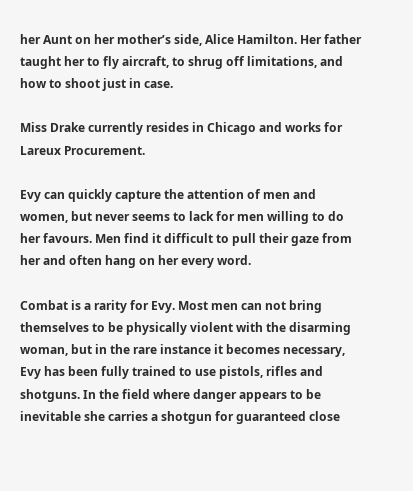her Aunt on her mother’s side, Alice Hamilton. Her father taught her to fly aircraft, to shrug off limitations, and how to shoot just in case.

Miss Drake currently resides in Chicago and works for Lareux Procurement.

Evy can quickly capture the attention of men and women, but never seems to lack for men willing to do her favours. Men find it difficult to pull their gaze from her and often hang on her every word.

Combat is a rarity for Evy. Most men can not bring themselves to be physically violent with the disarming woman, but in the rare instance it becomes necessary, Evy has been fully trained to use pistols, rifles and shotguns. In the field where danger appears to be inevitable she carries a shotgun for guaranteed close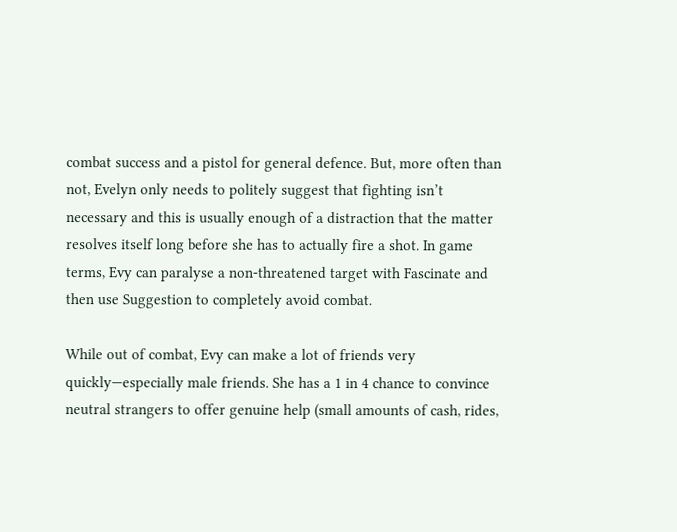combat success and a pistol for general defence. But, more often than not, Evelyn only needs to politely suggest that fighting isn’t necessary and this is usually enough of a distraction that the matter resolves itself long before she has to actually fire a shot. In game terms, Evy can paralyse a non-threatened target with Fascinate and then use Suggestion to completely avoid combat.

While out of combat, Evy can make a lot of friends very quickly—especially male friends. She has a 1 in 4 chance to convince neutral strangers to offer genuine help (small amounts of cash, rides,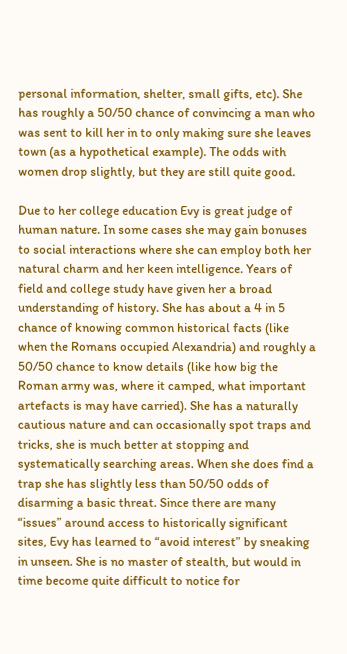personal information, shelter, small gifts, etc). She has roughly a 50/50 chance of convincing a man who was sent to kill her in to only making sure she leaves town (as a hypothetical example). The odds with women drop slightly, but they are still quite good.

Due to her college education Evy is great judge of human nature. In some cases she may gain bonuses to social interactions where she can employ both her natural charm and her keen intelligence. Years of field and college study have given her a broad understanding of history. She has about a 4 in 5 chance of knowing common historical facts (like when the Romans occupied Alexandria) and roughly a 50/50 chance to know details (like how big the Roman army was, where it camped, what important artefacts is may have carried). She has a naturally cautious nature and can occasionally spot traps and tricks, she is much better at stopping and systematically searching areas. When she does find a trap she has slightly less than 50/50 odds of disarming a basic threat. Since there are many “issues” around access to historically significant sites, Evy has learned to “avoid interest” by sneaking in unseen. She is no master of stealth, but would in time become quite difficult to notice for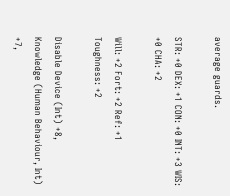average guards.

STR: +0 DEX: +1 CON: +0 INT: +3 WIS: +0 CHA: +2

Will: +2 Fort: +2 Ref: +1 Toughness: +2

Disable Device (Int) +8, Knowledge (Human Behaviour, Int) +7,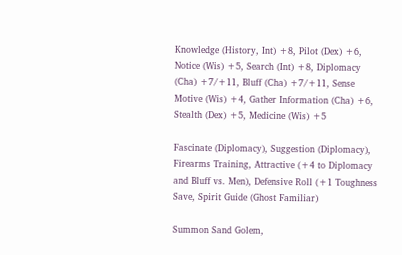Knowledge (History, Int) +8, Pilot (Dex) +6, Notice (Wis) +5, Search (Int) +8, Diplomacy (Cha) +7/+11, Bluff (Cha) +7/+11, Sense Motive (Wis) +4, Gather Information (Cha) +6, Stealth (Dex) +5, Medicine (Wis) +5

Fascinate (Diplomacy), Suggestion (Diplomacy), Firearms Training, Attractive (+4 to Diplomacy and Bluff vs. Men), Defensive Roll (+1 Toughness Save, Spirit Guide (Ghost Familiar)

Summon Sand Golem,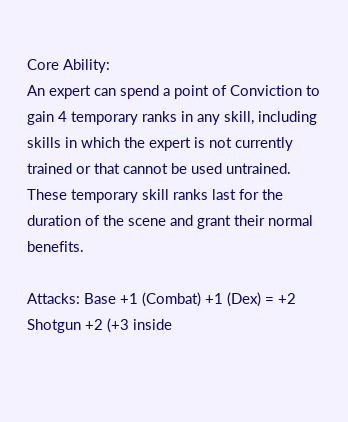Core Ability:
An expert can spend a point of Conviction to gain 4 temporary ranks in any skill, including skills in which the expert is not currently trained or that cannot be used untrained. These temporary skill ranks last for the duration of the scene and grant their normal benefits.

Attacks: Base +1 (Combat) +1 (Dex) = +2
Shotgun +2 (+3 inside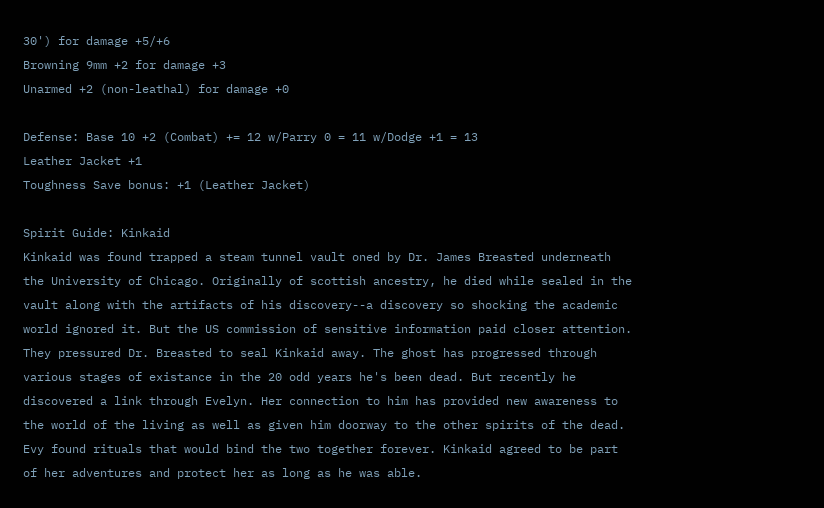30') for damage +5/+6
Browning 9mm +2 for damage +3
Unarmed +2 (non-leathal) for damage +0

Defense: Base 10 +2 (Combat) += 12 w/Parry 0 = 11 w/Dodge +1 = 13
Leather Jacket +1
Toughness Save bonus: +1 (Leather Jacket)

Spirit Guide: Kinkaid
Kinkaid was found trapped a steam tunnel vault oned by Dr. James Breasted underneath the University of Chicago. Originally of scottish ancestry, he died while sealed in the vault along with the artifacts of his discovery--a discovery so shocking the academic world ignored it. But the US commission of sensitive information paid closer attention. They pressured Dr. Breasted to seal Kinkaid away. The ghost has progressed through various stages of existance in the 20 odd years he's been dead. But recently he discovered a link through Evelyn. Her connection to him has provided new awareness to the world of the living as well as given him doorway to the other spirits of the dead. Evy found rituals that would bind the two together forever. Kinkaid agreed to be part of her adventures and protect her as long as he was able.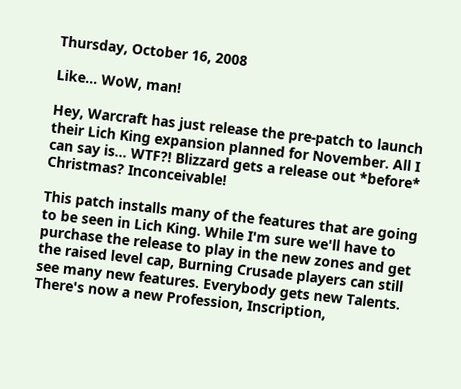Thursday, October 16, 2008

Like... WoW, man!

Hey, Warcraft has just release the pre-patch to launch their Lich King expansion planned for November. All I can say is... WTF?! Blizzard gets a release out *before* Christmas? Inconceivable!

This patch installs many of the features that are going to be seen in Lich King. While I'm sure we'll have to purchase the release to play in the new zones and get the raised level cap, Burning Crusade players can still see many new features. Everybody gets new Talents. There's now a new Profession, Inscription,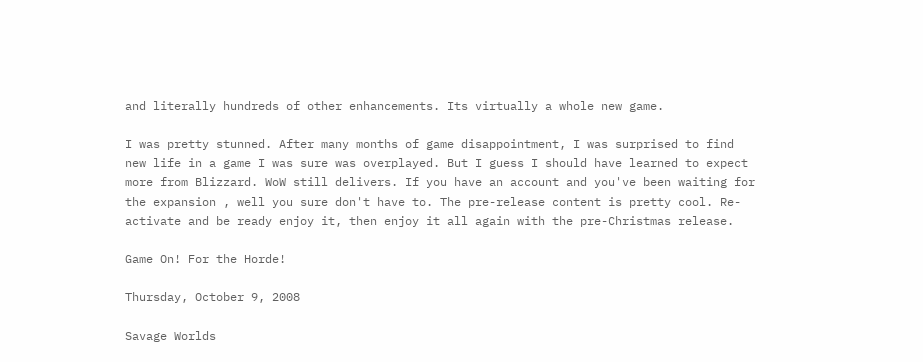and literally hundreds of other enhancements. Its virtually a whole new game.

I was pretty stunned. After many months of game disappointment, I was surprised to find new life in a game I was sure was overplayed. But I guess I should have learned to expect more from Blizzard. WoW still delivers. If you have an account and you've been waiting for the expansion , well you sure don't have to. The pre-release content is pretty cool. Re-activate and be ready enjoy it, then enjoy it all again with the pre-Christmas release.

Game On! For the Horde!

Thursday, October 9, 2008

Savage Worlds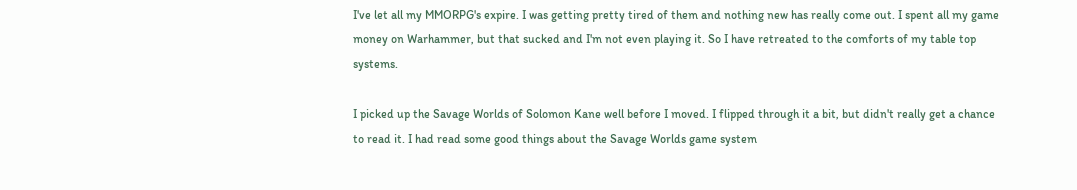I've let all my MMORPG's expire. I was getting pretty tired of them and nothing new has really come out. I spent all my game money on Warhammer, but that sucked and I'm not even playing it. So I have retreated to the comforts of my table top systems.

I picked up the Savage Worlds of Solomon Kane well before I moved. I flipped through it a bit, but didn't really get a chance to read it. I had read some good things about the Savage Worlds game system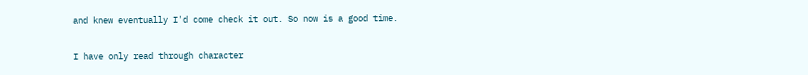and knew eventually I'd come check it out. So now is a good time.

I have only read through character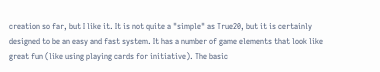creation so far, but I like it. It is not quite a "simple" as True20, but it is certainly designed to be an easy and fast system. It has a number of game elements that look like great fun (like using playing cards for initiative). The basic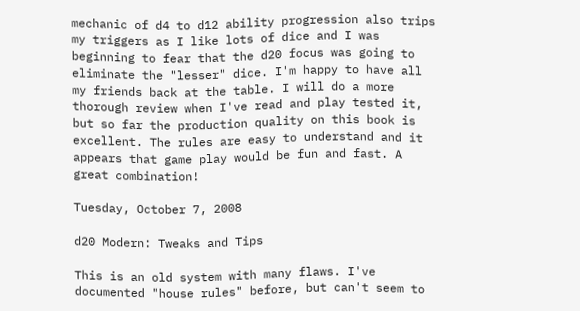mechanic of d4 to d12 ability progression also trips my triggers as I like lots of dice and I was beginning to fear that the d20 focus was going to eliminate the "lesser" dice. I'm happy to have all my friends back at the table. I will do a more thorough review when I've read and play tested it, but so far the production quality on this book is excellent. The rules are easy to understand and it appears that game play would be fun and fast. A great combination!

Tuesday, October 7, 2008

d20 Modern: Tweaks and Tips

This is an old system with many flaws. I've documented "house rules" before, but can't seem to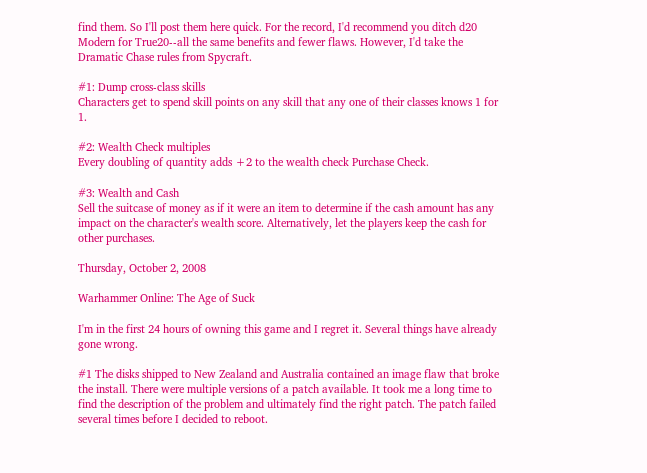find them. So I'll post them here quick. For the record, I'd recommend you ditch d20 Modern for True20--all the same benefits and fewer flaws. However, I'd take the Dramatic Chase rules from Spycraft.

#1: Dump cross-class skills
Characters get to spend skill points on any skill that any one of their classes knows 1 for 1.

#2: Wealth Check multiples
Every doubling of quantity adds +2 to the wealth check Purchase Check.

#3: Wealth and Cash
Sell the suitcase of money as if it were an item to determine if the cash amount has any impact on the character's wealth score. Alternatively, let the players keep the cash for other purchases.

Thursday, October 2, 2008

Warhammer Online: The Age of Suck

I'm in the first 24 hours of owning this game and I regret it. Several things have already gone wrong.

#1 The disks shipped to New Zealand and Australia contained an image flaw that broke the install. There were multiple versions of a patch available. It took me a long time to find the description of the problem and ultimately find the right patch. The patch failed several times before I decided to reboot.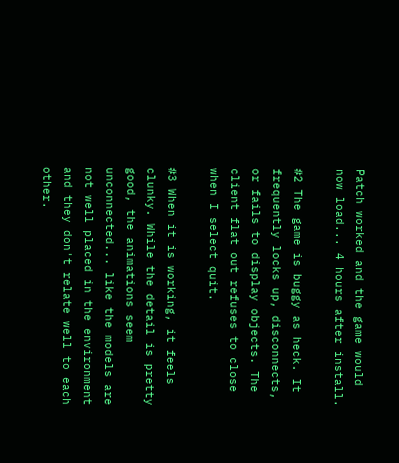Patch worked and the game would now load... 4 hours after install.

#2 The game is buggy as heck. It frequently locks up, disconnects, or fails to display objects. The client flat out refuses to close when I select quit.

#3 When it is working, it feels clunky. While the detail is pretty good, the animations seem unconnected... like the models are not well placed in the environment and they don't relate well to each other.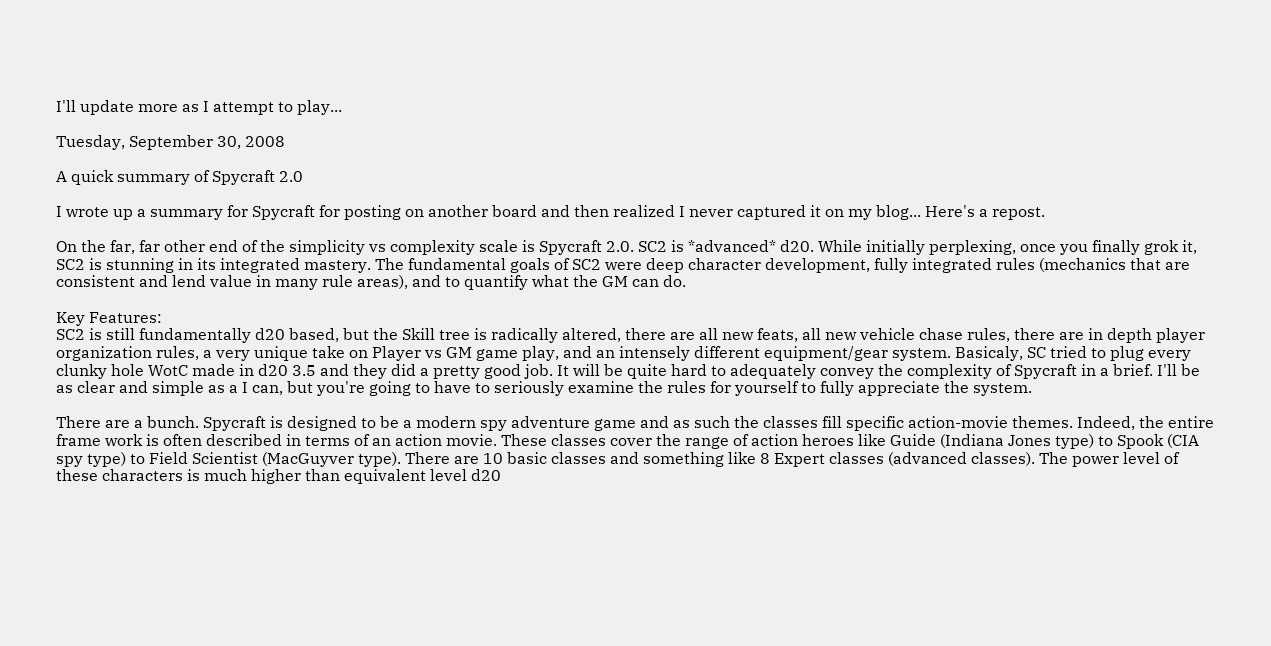I'll update more as I attempt to play...

Tuesday, September 30, 2008

A quick summary of Spycraft 2.0

I wrote up a summary for Spycraft for posting on another board and then realized I never captured it on my blog... Here's a repost.

On the far, far other end of the simplicity vs complexity scale is Spycraft 2.0. SC2 is *advanced* d20. While initially perplexing, once you finally grok it, SC2 is stunning in its integrated mastery. The fundamental goals of SC2 were deep character development, fully integrated rules (mechanics that are consistent and lend value in many rule areas), and to quantify what the GM can do.

Key Features:
SC2 is still fundamentally d20 based, but the Skill tree is radically altered, there are all new feats, all new vehicle chase rules, there are in depth player organization rules, a very unique take on Player vs GM game play, and an intensely different equipment/gear system. Basicaly, SC tried to plug every clunky hole WotC made in d20 3.5 and they did a pretty good job. It will be quite hard to adequately convey the complexity of Spycraft in a brief. I'll be as clear and simple as a I can, but you're going to have to seriously examine the rules for yourself to fully appreciate the system.

There are a bunch. Spycraft is designed to be a modern spy adventure game and as such the classes fill specific action-movie themes. Indeed, the entire frame work is often described in terms of an action movie. These classes cover the range of action heroes like Guide (Indiana Jones type) to Spook (CIA spy type) to Field Scientist (MacGuyver type). There are 10 basic classes and something like 8 Expert classes (advanced classes). The power level of these characters is much higher than equivalent level d20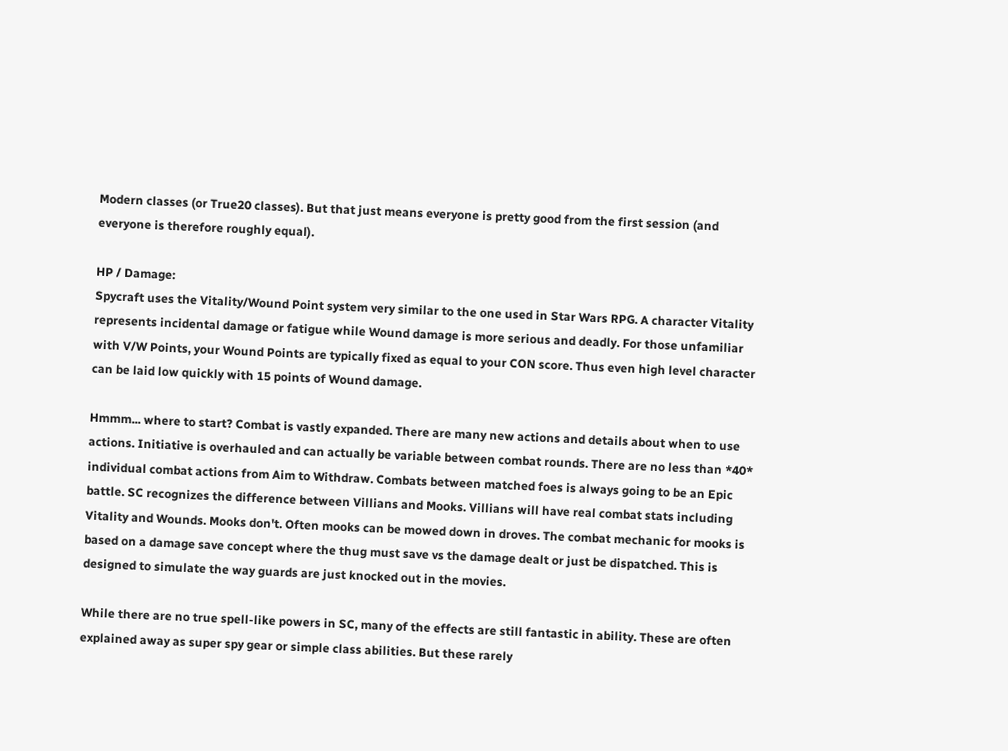Modern classes (or True20 classes). But that just means everyone is pretty good from the first session (and everyone is therefore roughly equal).

HP / Damage:
Spycraft uses the Vitality/Wound Point system very similar to the one used in Star Wars RPG. A character Vitality represents incidental damage or fatigue while Wound damage is more serious and deadly. For those unfamiliar with V/W Points, your Wound Points are typically fixed as equal to your CON score. Thus even high level character can be laid low quickly with 15 points of Wound damage.

Hmmm... where to start? Combat is vastly expanded. There are many new actions and details about when to use actions. Initiative is overhauled and can actually be variable between combat rounds. There are no less than *40* individual combat actions from Aim to Withdraw. Combats between matched foes is always going to be an Epic battle. SC recognizes the difference between Villians and Mooks. Villians will have real combat stats including Vitality and Wounds. Mooks don't. Often mooks can be mowed down in droves. The combat mechanic for mooks is based on a damage save concept where the thug must save vs the damage dealt or just be dispatched. This is designed to simulate the way guards are just knocked out in the movies.

While there are no true spell-like powers in SC, many of the effects are still fantastic in ability. These are often explained away as super spy gear or simple class abilities. But these rarely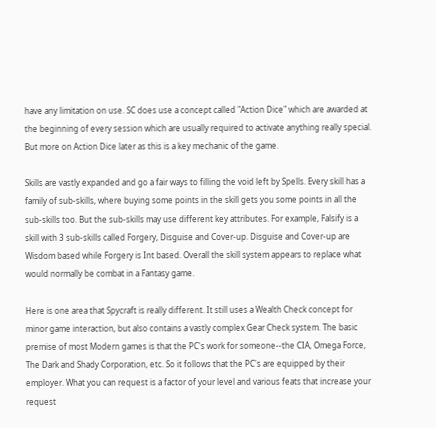have any limitation on use. SC does use a concept called "Action Dice" which are awarded at the beginning of every session which are usually required to activate anything really special. But more on Action Dice later as this is a key mechanic of the game.

Skills are vastly expanded and go a fair ways to filling the void left by Spells. Every skill has a family of sub-skills, where buying some points in the skill gets you some points in all the sub-skills too. But the sub-skills may use different key attributes. For example, Falsify is a skill with 3 sub-skills called Forgery, Disguise and Cover-up. Disguise and Cover-up are Wisdom based while Forgery is Int based. Overall the skill system appears to replace what would normally be combat in a Fantasy game.

Here is one area that Spycraft is really different. It still uses a Wealth Check concept for minor game interaction, but also contains a vastly complex Gear Check system. The basic premise of most Modern games is that the PC's work for someone--the CIA, Omega Force, The Dark and Shady Corporation, etc. So it follows that the PC's are equipped by their employer. What you can request is a factor of your level and various feats that increase your request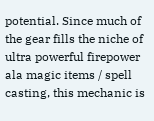potential. Since much of the gear fills the niche of ultra powerful firepower ala magic items / spell casting, this mechanic is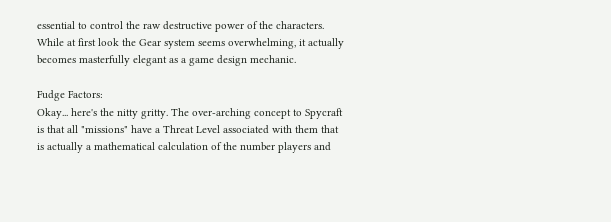essential to control the raw destructive power of the characters. While at first look the Gear system seems overwhelming, it actually becomes masterfully elegant as a game design mechanic.

Fudge Factors:
Okay... here's the nitty gritty. The over-arching concept to Spycraft is that all "missions" have a Threat Level associated with them that is actually a mathematical calculation of the number players and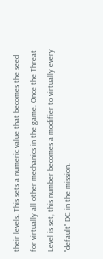their levels. This sets a numeric value that becomes the seed for virtually all other mechanics in the game. Once the Threat Level is set, this number becomes a modifier to virtually every "default" DC in the mission.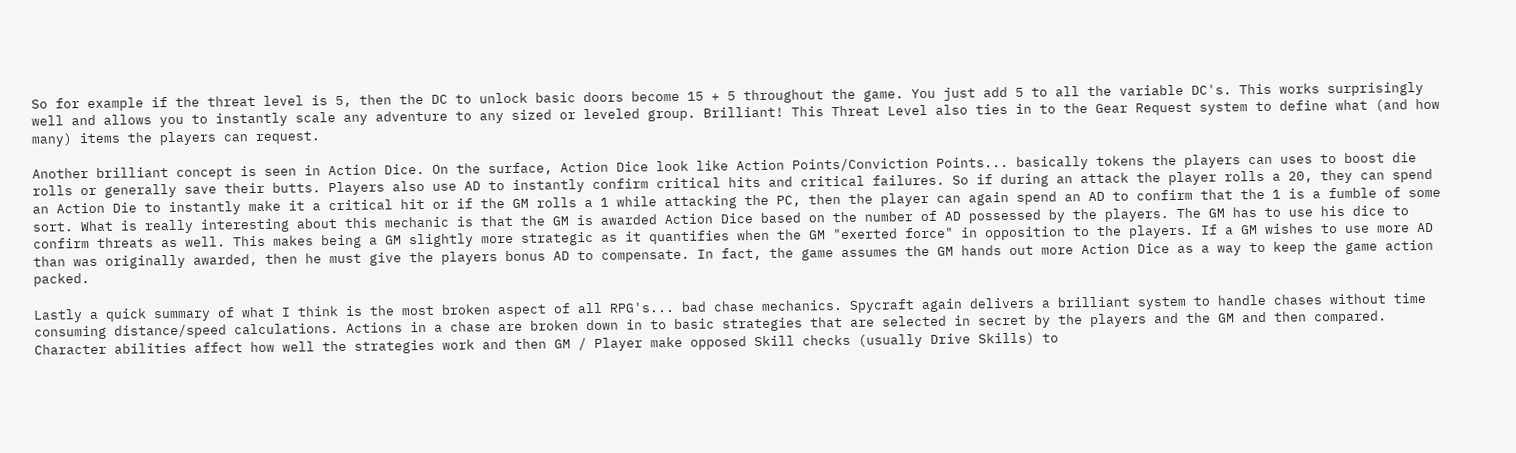So for example if the threat level is 5, then the DC to unlock basic doors become 15 + 5 throughout the game. You just add 5 to all the variable DC's. This works surprisingly well and allows you to instantly scale any adventure to any sized or leveled group. Brilliant! This Threat Level also ties in to the Gear Request system to define what (and how many) items the players can request.

Another brilliant concept is seen in Action Dice. On the surface, Action Dice look like Action Points/Conviction Points... basically tokens the players can uses to boost die rolls or generally save their butts. Players also use AD to instantly confirm critical hits and critical failures. So if during an attack the player rolls a 20, they can spend an Action Die to instantly make it a critical hit or if the GM rolls a 1 while attacking the PC, then the player can again spend an AD to confirm that the 1 is a fumble of some sort. What is really interesting about this mechanic is that the GM is awarded Action Dice based on the number of AD possessed by the players. The GM has to use his dice to confirm threats as well. This makes being a GM slightly more strategic as it quantifies when the GM "exerted force" in opposition to the players. If a GM wishes to use more AD than was originally awarded, then he must give the players bonus AD to compensate. In fact, the game assumes the GM hands out more Action Dice as a way to keep the game action packed.

Lastly a quick summary of what I think is the most broken aspect of all RPG's... bad chase mechanics. Spycraft again delivers a brilliant system to handle chases without time consuming distance/speed calculations. Actions in a chase are broken down in to basic strategies that are selected in secret by the players and the GM and then compared. Character abilities affect how well the strategies work and then GM / Player make opposed Skill checks (usually Drive Skills) to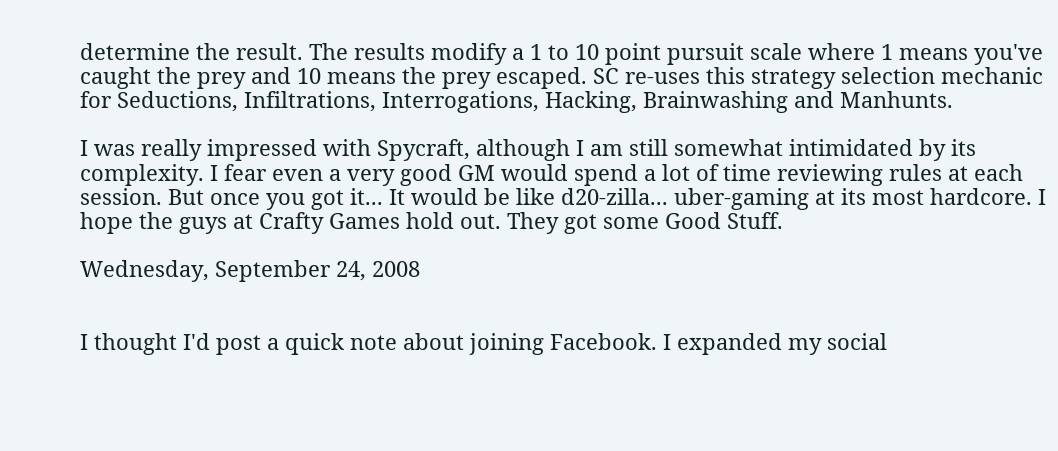determine the result. The results modify a 1 to 10 point pursuit scale where 1 means you've caught the prey and 10 means the prey escaped. SC re-uses this strategy selection mechanic for Seductions, Infiltrations, Interrogations, Hacking, Brainwashing and Manhunts.

I was really impressed with Spycraft, although I am still somewhat intimidated by its complexity. I fear even a very good GM would spend a lot of time reviewing rules at each session. But once you got it... It would be like d20-zilla... uber-gaming at its most hardcore. I hope the guys at Crafty Games hold out. They got some Good Stuff.

Wednesday, September 24, 2008


I thought I'd post a quick note about joining Facebook. I expanded my social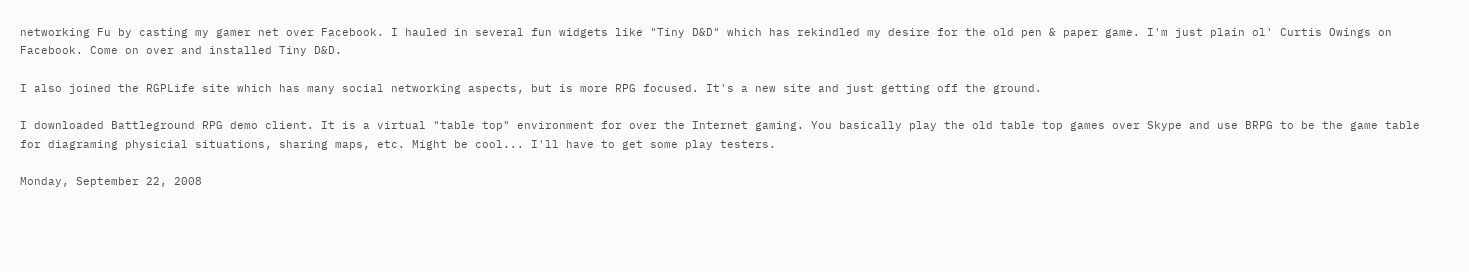networking Fu by casting my gamer net over Facebook. I hauled in several fun widgets like "Tiny D&D" which has rekindled my desire for the old pen & paper game. I'm just plain ol' Curtis Owings on Facebook. Come on over and installed Tiny D&D.

I also joined the RGPLife site which has many social networking aspects, but is more RPG focused. It's a new site and just getting off the ground.

I downloaded Battleground RPG demo client. It is a virtual "table top" environment for over the Internet gaming. You basically play the old table top games over Skype and use BRPG to be the game table for diagraming physicial situations, sharing maps, etc. Might be cool... I'll have to get some play testers.

Monday, September 22, 2008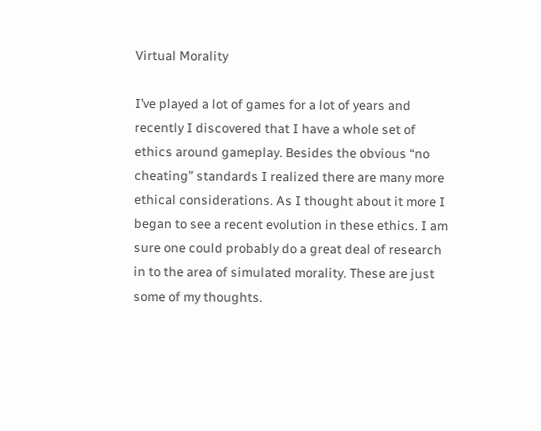Virtual Morality

I’ve played a lot of games for a lot of years and recently I discovered that I have a whole set of ethics around gameplay. Besides the obvious “no cheating” standards I realized there are many more ethical considerations. As I thought about it more I began to see a recent evolution in these ethics. I am sure one could probably do a great deal of research in to the area of simulated morality. These are just some of my thoughts.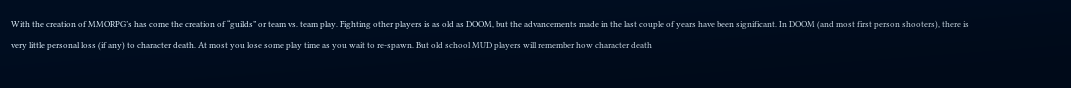With the creation of MMORPG’s has come the creation of “guilds” or team vs. team play. Fighting other players is as old as DOOM, but the advancements made in the last couple of years have been significant. In DOOM (and most first person shooters), there is very little personal loss (if any) to character death. At most you lose some play time as you wait to re-spawn. But old school MUD players will remember how character death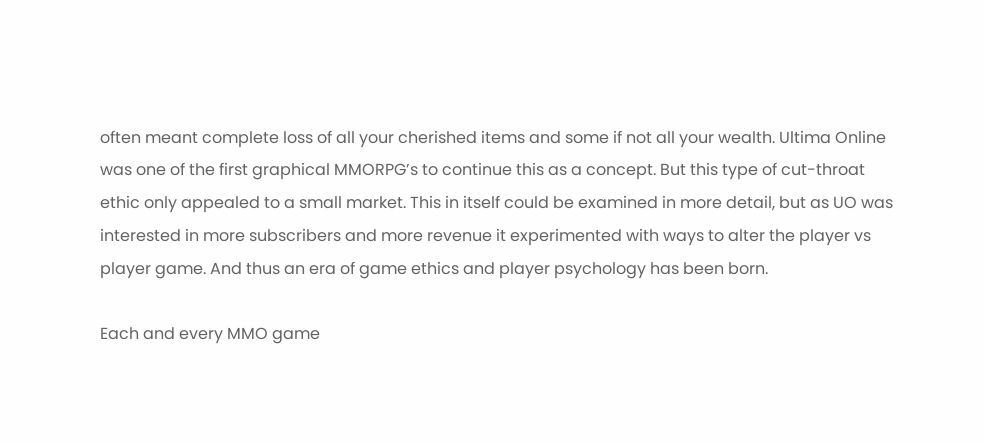often meant complete loss of all your cherished items and some if not all your wealth. Ultima Online was one of the first graphical MMORPG’s to continue this as a concept. But this type of cut-throat ethic only appealed to a small market. This in itself could be examined in more detail, but as UO was interested in more subscribers and more revenue it experimented with ways to alter the player vs player game. And thus an era of game ethics and player psychology has been born.

Each and every MMO game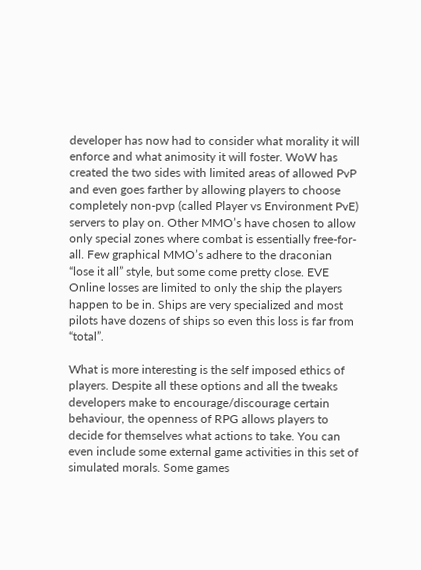developer has now had to consider what morality it will enforce and what animosity it will foster. WoW has created the two sides with limited areas of allowed PvP and even goes farther by allowing players to choose completely non-pvp (called Player vs Environment PvE) servers to play on. Other MMO’s have chosen to allow only special zones where combat is essentially free-for-all. Few graphical MMO’s adhere to the draconian “lose it all” style, but some come pretty close. EVE Online losses are limited to only the ship the players happen to be in. Ships are very specialized and most pilots have dozens of ships so even this loss is far from “total”.

What is more interesting is the self imposed ethics of players. Despite all these options and all the tweaks developers make to encourage/discourage certain behaviour, the openness of RPG allows players to decide for themselves what actions to take. You can even include some external game activities in this set of simulated morals. Some games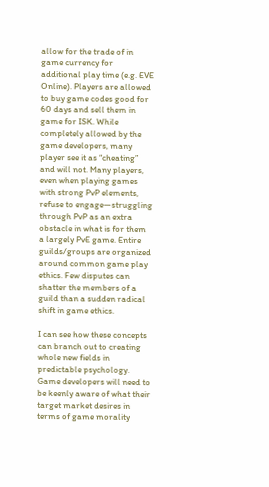allow for the trade of in game currency for additional play time (e.g. EVE Online). Players are allowed to buy game codes good for 60 days and sell them in game for ISK. While completely allowed by the game developers, many player see it as “cheating” and will not. Many players, even when playing games with strong PvP elements, refuse to engage—struggling through PvP as an extra obstacle in what is for them a largely PvE game. Entire guilds/groups are organized around common game play ethics. Few disputes can shatter the members of a guild than a sudden radical shift in game ethics.

I can see how these concepts can branch out to creating whole new fields in predictable psychology. Game developers will need to be keenly aware of what their target market desires in terms of game morality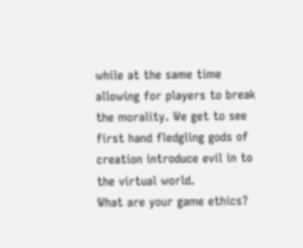while at the same time allowing for players to break the morality. We get to see first hand fledgling gods of creation introduce evil in to the virtual world.
What are your game ethics?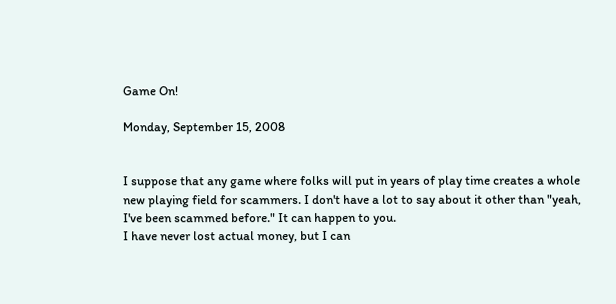Game On!

Monday, September 15, 2008


I suppose that any game where folks will put in years of play time creates a whole new playing field for scammers. I don't have a lot to say about it other than "yeah, I've been scammed before." It can happen to you.
I have never lost actual money, but I can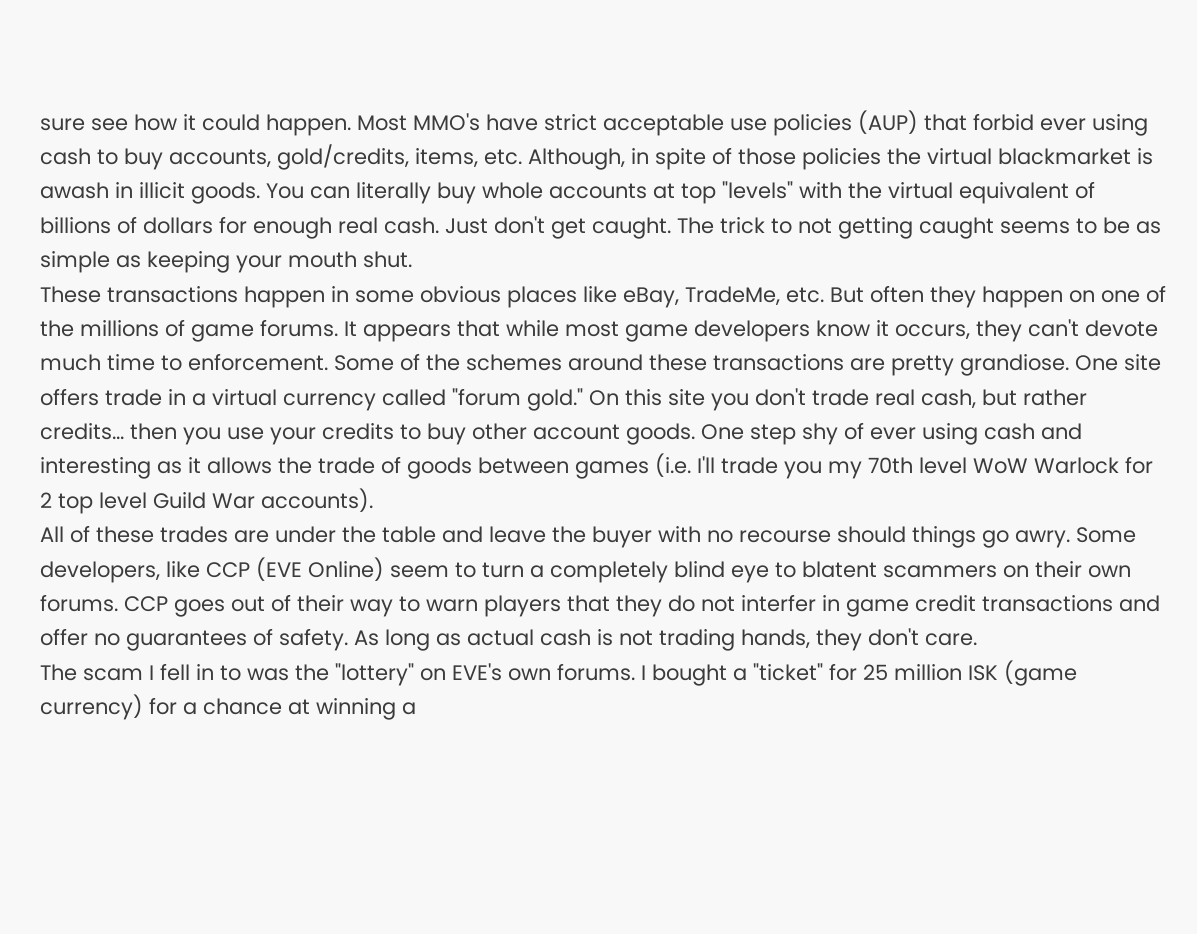sure see how it could happen. Most MMO's have strict acceptable use policies (AUP) that forbid ever using cash to buy accounts, gold/credits, items, etc. Although, in spite of those policies the virtual blackmarket is awash in illicit goods. You can literally buy whole accounts at top "levels" with the virtual equivalent of billions of dollars for enough real cash. Just don't get caught. The trick to not getting caught seems to be as simple as keeping your mouth shut.
These transactions happen in some obvious places like eBay, TradeMe, etc. But often they happen on one of the millions of game forums. It appears that while most game developers know it occurs, they can't devote much time to enforcement. Some of the schemes around these transactions are pretty grandiose. One site offers trade in a virtual currency called "forum gold." On this site you don't trade real cash, but rather credits... then you use your credits to buy other account goods. One step shy of ever using cash and interesting as it allows the trade of goods between games (i.e. I'll trade you my 70th level WoW Warlock for 2 top level Guild War accounts).
All of these trades are under the table and leave the buyer with no recourse should things go awry. Some developers, like CCP (EVE Online) seem to turn a completely blind eye to blatent scammers on their own forums. CCP goes out of their way to warn players that they do not interfer in game credit transactions and offer no guarantees of safety. As long as actual cash is not trading hands, they don't care.
The scam I fell in to was the "lottery" on EVE's own forums. I bought a "ticket" for 25 million ISK (game currency) for a chance at winning a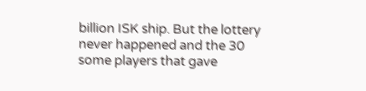billion ISK ship. But the lottery never happened and the 30 some players that gave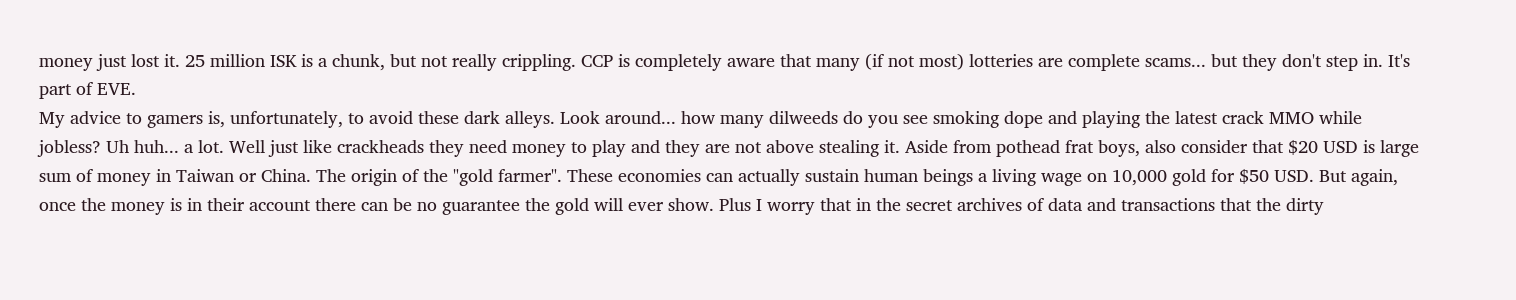money just lost it. 25 million ISK is a chunk, but not really crippling. CCP is completely aware that many (if not most) lotteries are complete scams... but they don't step in. It's part of EVE.
My advice to gamers is, unfortunately, to avoid these dark alleys. Look around... how many dilweeds do you see smoking dope and playing the latest crack MMO while jobless? Uh huh... a lot. Well just like crackheads they need money to play and they are not above stealing it. Aside from pothead frat boys, also consider that $20 USD is large sum of money in Taiwan or China. The origin of the "gold farmer". These economies can actually sustain human beings a living wage on 10,000 gold for $50 USD. But again, once the money is in their account there can be no guarantee the gold will ever show. Plus I worry that in the secret archives of data and transactions that the dirty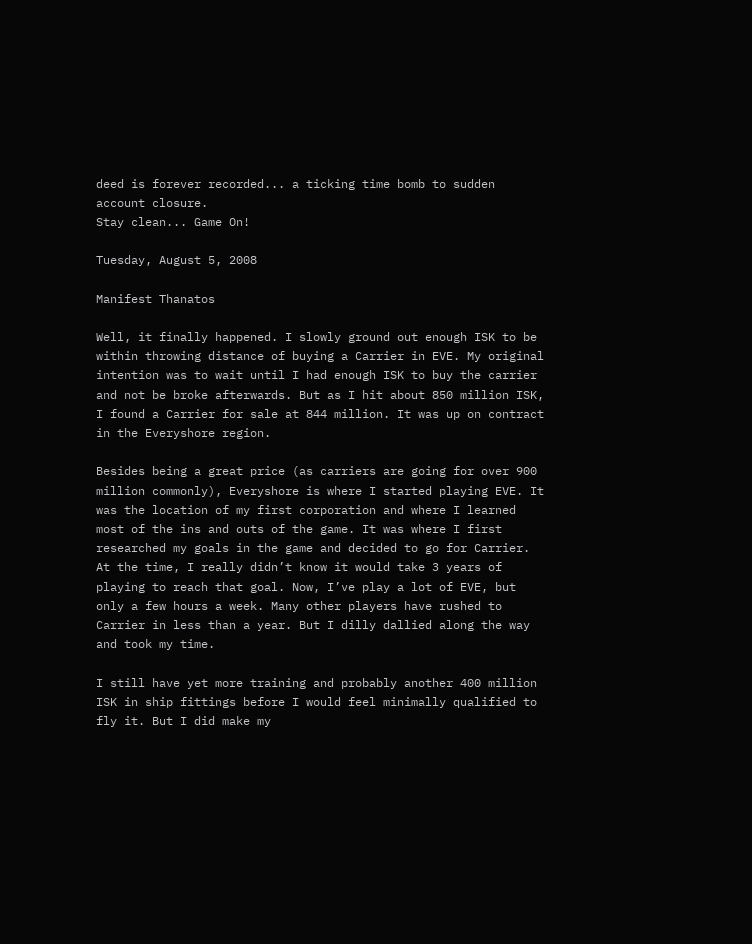deed is forever recorded... a ticking time bomb to sudden account closure.
Stay clean... Game On!

Tuesday, August 5, 2008

Manifest Thanatos

Well, it finally happened. I slowly ground out enough ISK to be within throwing distance of buying a Carrier in EVE. My original intention was to wait until I had enough ISK to buy the carrier and not be broke afterwards. But as I hit about 850 million ISK, I found a Carrier for sale at 844 million. It was up on contract in the Everyshore region.

Besides being a great price (as carriers are going for over 900 million commonly), Everyshore is where I started playing EVE. It was the location of my first corporation and where I learned most of the ins and outs of the game. It was where I first researched my goals in the game and decided to go for Carrier. At the time, I really didn’t know it would take 3 years of playing to reach that goal. Now, I’ve play a lot of EVE, but only a few hours a week. Many other players have rushed to Carrier in less than a year. But I dilly dallied along the way and took my time.

I still have yet more training and probably another 400 million ISK in ship fittings before I would feel minimally qualified to fly it. But I did make my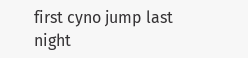first cyno jump last night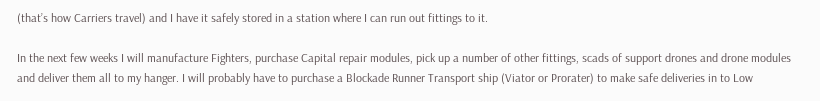(that’s how Carriers travel) and I have it safely stored in a station where I can run out fittings to it.

In the next few weeks I will manufacture Fighters, purchase Capital repair modules, pick up a number of other fittings, scads of support drones and drone modules and deliver them all to my hanger. I will probably have to purchase a Blockade Runner Transport ship (Viator or Prorater) to make safe deliveries in to Low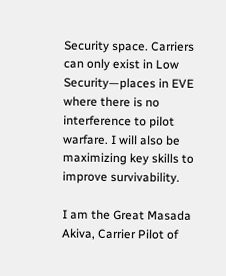Security space. Carriers can only exist in Low Security—places in EVE where there is no interference to pilot warfare. I will also be maximizing key skills to improve survivability.

I am the Great Masada Akiva, Carrier Pilot of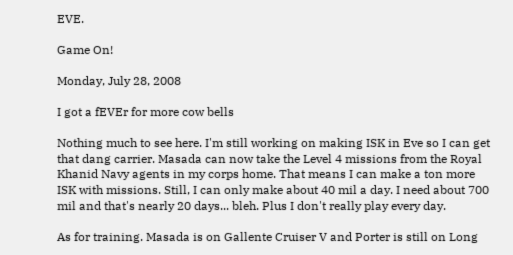EVE.

Game On!

Monday, July 28, 2008

I got a fEVEr for more cow bells

Nothing much to see here. I'm still working on making ISK in Eve so I can get that dang carrier. Masada can now take the Level 4 missions from the Royal Khanid Navy agents in my corps home. That means I can make a ton more ISK with missions. Still, I can only make about 40 mil a day. I need about 700 mil and that's nearly 20 days... bleh. Plus I don't really play every day.

As for training. Masada is on Gallente Cruiser V and Porter is still on Long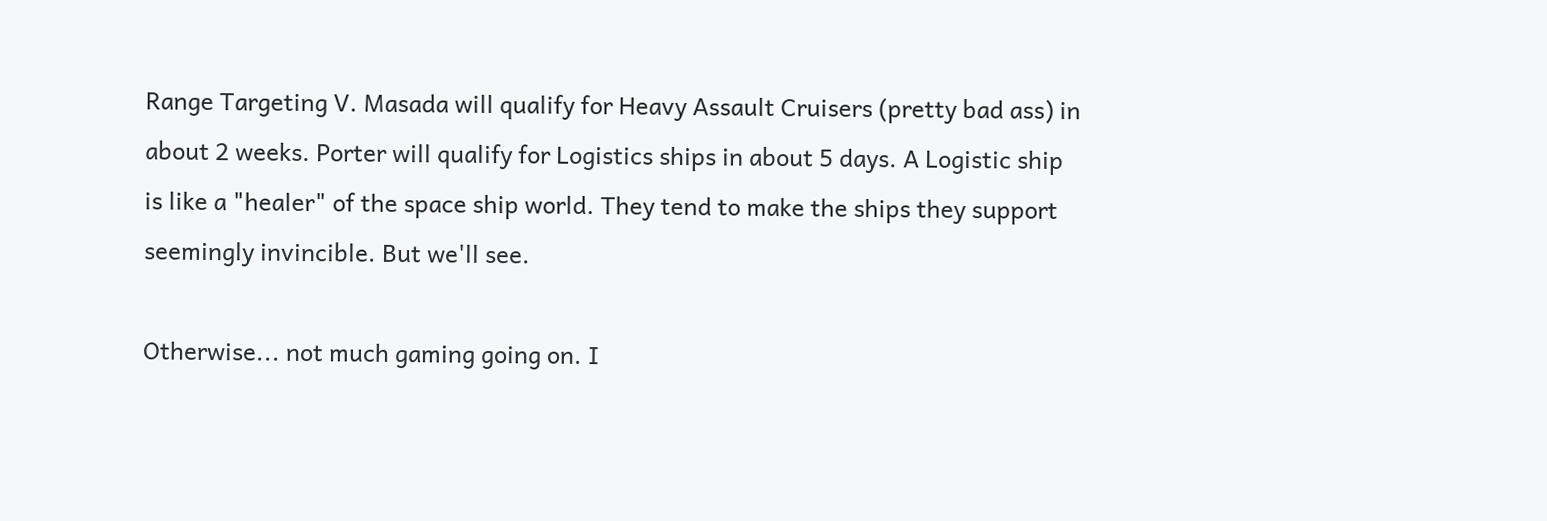Range Targeting V. Masada will qualify for Heavy Assault Cruisers (pretty bad ass) in about 2 weeks. Porter will qualify for Logistics ships in about 5 days. A Logistic ship is like a "healer" of the space ship world. They tend to make the ships they support seemingly invincible. But we'll see.

Otherwise... not much gaming going on. I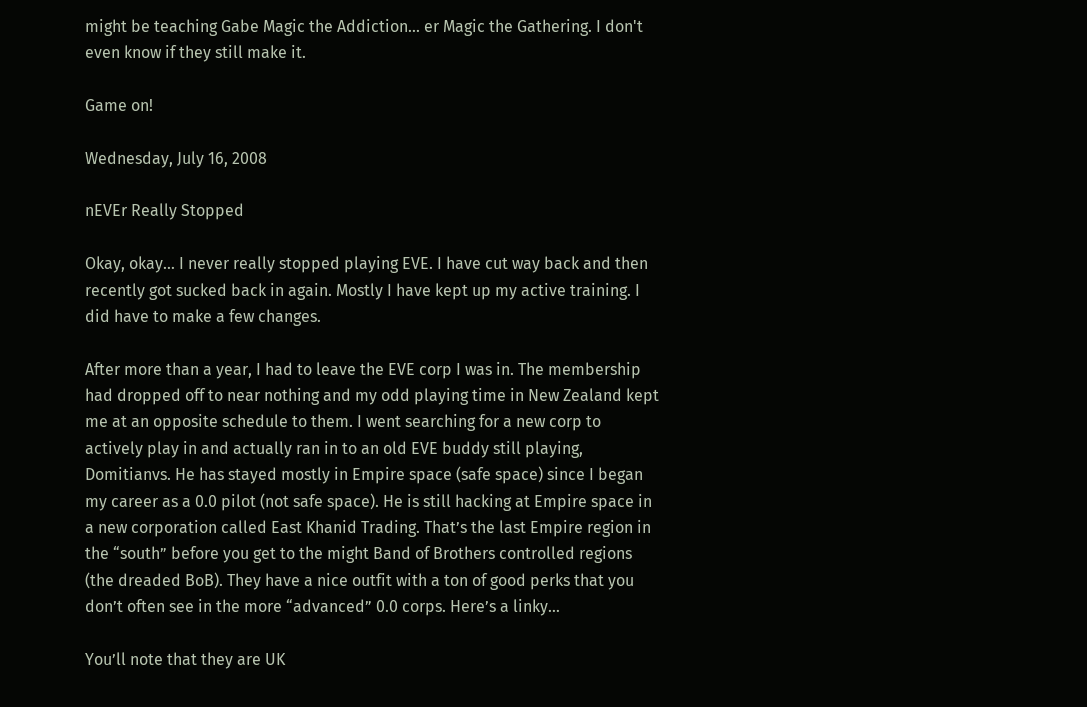might be teaching Gabe Magic the Addiction... er Magic the Gathering. I don't even know if they still make it.

Game on!

Wednesday, July 16, 2008

nEVEr Really Stopped

Okay, okay… I never really stopped playing EVE. I have cut way back and then recently got sucked back in again. Mostly I have kept up my active training. I did have to make a few changes.

After more than a year, I had to leave the EVE corp I was in. The membership had dropped off to near nothing and my odd playing time in New Zealand kept me at an opposite schedule to them. I went searching for a new corp to actively play in and actually ran in to an old EVE buddy still playing, Domitianvs. He has stayed mostly in Empire space (safe space) since I began my career as a 0.0 pilot (not safe space). He is still hacking at Empire space in a new corporation called East Khanid Trading. That’s the last Empire region in the “south” before you get to the might Band of Brothers controlled regions (the dreaded BoB). They have a nice outfit with a ton of good perks that you don’t often see in the more “advanced” 0.0 corps. Here’s a linky…

You’ll note that they are UK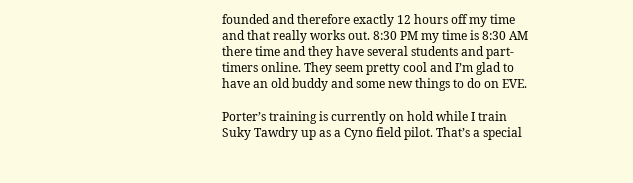founded and therefore exactly 12 hours off my time and that really works out. 8:30 PM my time is 8:30 AM there time and they have several students and part-timers online. They seem pretty cool and I’m glad to have an old buddy and some new things to do on EVE.

Porter’s training is currently on hold while I train Suky Tawdry up as a Cyno field pilot. That’s a special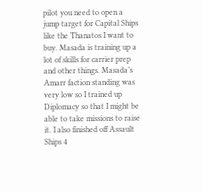pilot you need to open a jump target for Capital Ships like the Thanatos I want to buy. Masada is training up a lot of skills for carrier prep and other things. Masada’s Amarr faction standing was very low so I trained up Diplomacy so that I might be able to take missions to raise it. I also finished off Assault Ships 4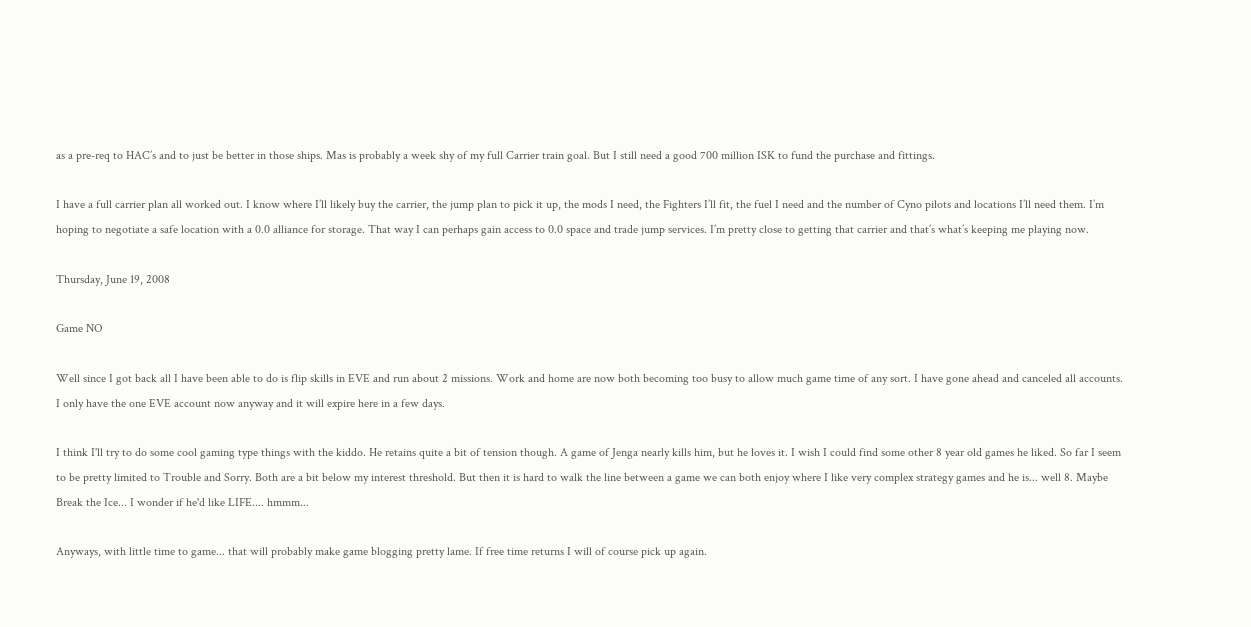as a pre-req to HAC’s and to just be better in those ships. Mas is probably a week shy of my full Carrier train goal. But I still need a good 700 million ISK to fund the purchase and fittings.

I have a full carrier plan all worked out. I know where I’ll likely buy the carrier, the jump plan to pick it up, the mods I need, the Fighters I’ll fit, the fuel I need and the number of Cyno pilots and locations I’ll need them. I’m hoping to negotiate a safe location with a 0.0 alliance for storage. That way I can perhaps gain access to 0.0 space and trade jump services. I’m pretty close to getting that carrier and that’s what’s keeping me playing now.

Thursday, June 19, 2008

Game NO

Well since I got back all I have been able to do is flip skills in EVE and run about 2 missions. Work and home are now both becoming too busy to allow much game time of any sort. I have gone ahead and canceled all accounts. I only have the one EVE account now anyway and it will expire here in a few days.

I think I'll try to do some cool gaming type things with the kiddo. He retains quite a bit of tension though. A game of Jenga nearly kills him, but he loves it. I wish I could find some other 8 year old games he liked. So far I seem to be pretty limited to Trouble and Sorry. Both are a bit below my interest threshold. But then it is hard to walk the line between a game we can both enjoy where I like very complex strategy games and he is... well 8. Maybe Break the Ice... I wonder if he'd like LIFE.... hmmm...

Anyways, with little time to game... that will probably make game blogging pretty lame. If free time returns I will of course pick up again.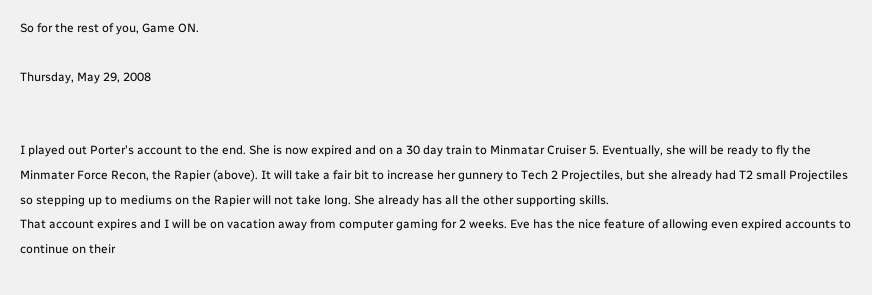So for the rest of you, Game ON.

Thursday, May 29, 2008


I played out Porter's account to the end. She is now expired and on a 30 day train to Minmatar Cruiser 5. Eventually, she will be ready to fly the Minmater Force Recon, the Rapier (above). It will take a fair bit to increase her gunnery to Tech 2 Projectiles, but she already had T2 small Projectiles so stepping up to mediums on the Rapier will not take long. She already has all the other supporting skills.
That account expires and I will be on vacation away from computer gaming for 2 weeks. Eve has the nice feature of allowing even expired accounts to continue on their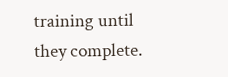training until they complete.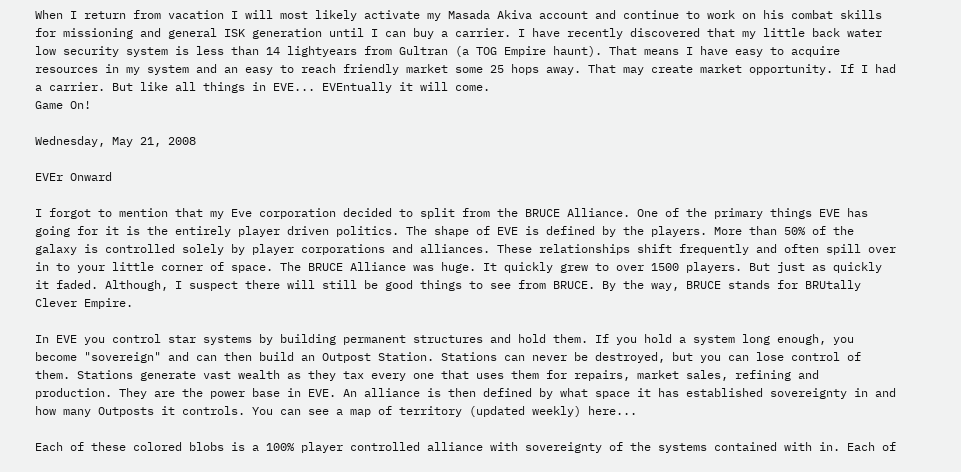When I return from vacation I will most likely activate my Masada Akiva account and continue to work on his combat skills for missioning and general ISK generation until I can buy a carrier. I have recently discovered that my little back water low security system is less than 14 lightyears from Gultran (a TOG Empire haunt). That means I have easy to acquire resources in my system and an easy to reach friendly market some 25 hops away. That may create market opportunity. If I had a carrier. But like all things in EVE... EVEntually it will come.
Game On!

Wednesday, May 21, 2008

EVEr Onward

I forgot to mention that my Eve corporation decided to split from the BRUCE Alliance. One of the primary things EVE has going for it is the entirely player driven politics. The shape of EVE is defined by the players. More than 50% of the galaxy is controlled solely by player corporations and alliances. These relationships shift frequently and often spill over in to your little corner of space. The BRUCE Alliance was huge. It quickly grew to over 1500 players. But just as quickly it faded. Although, I suspect there will still be good things to see from BRUCE. By the way, BRUCE stands for BRUtally Clever Empire.

In EVE you control star systems by building permanent structures and hold them. If you hold a system long enough, you become "sovereign" and can then build an Outpost Station. Stations can never be destroyed, but you can lose control of them. Stations generate vast wealth as they tax every one that uses them for repairs, market sales, refining and production. They are the power base in EVE. An alliance is then defined by what space it has established sovereignty in and how many Outposts it controls. You can see a map of territory (updated weekly) here...

Each of these colored blobs is a 100% player controlled alliance with sovereignty of the systems contained with in. Each of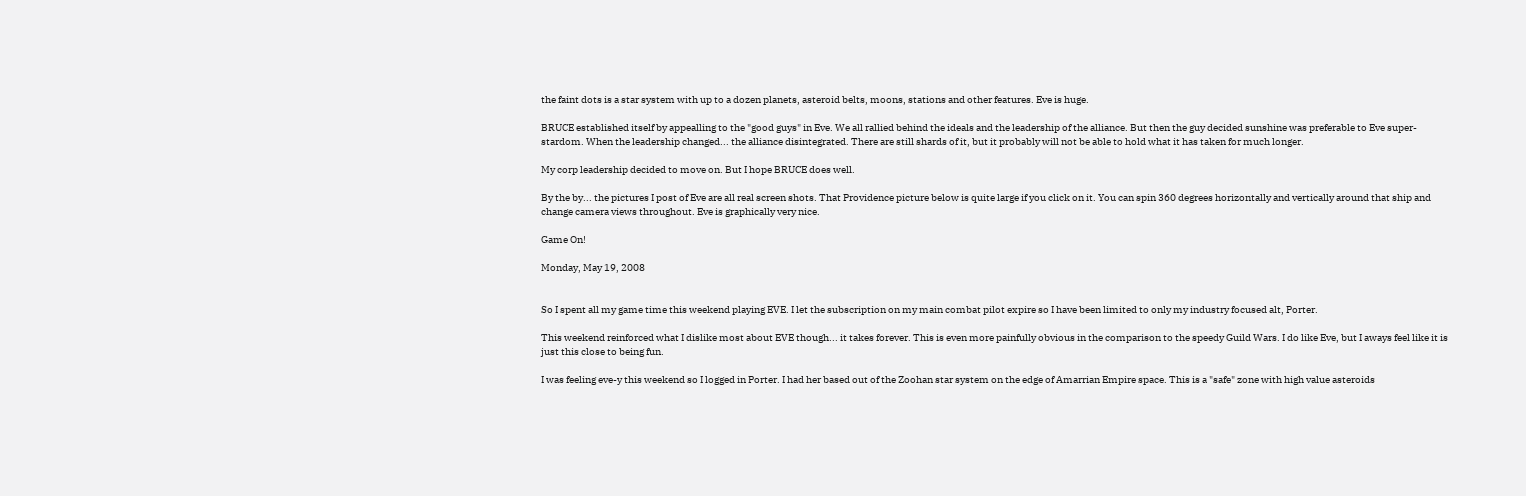the faint dots is a star system with up to a dozen planets, asteroid belts, moons, stations and other features. Eve is huge.

BRUCE established itself by appealling to the "good guys" in Eve. We all rallied behind the ideals and the leadership of the alliance. But then the guy decided sunshine was preferable to Eve super-stardom. When the leadership changed... the alliance disintegrated. There are still shards of it, but it probably will not be able to hold what it has taken for much longer.

My corp leadership decided to move on. But I hope BRUCE does well.

By the by... the pictures I post of Eve are all real screen shots. That Providence picture below is quite large if you click on it. You can spin 360 degrees horizontally and vertically around that ship and change camera views throughout. Eve is graphically very nice.

Game On!

Monday, May 19, 2008


So I spent all my game time this weekend playing EVE. I let the subscription on my main combat pilot expire so I have been limited to only my industry focused alt, Porter.

This weekend reinforced what I dislike most about EVE though... it takes forever. This is even more painfully obvious in the comparison to the speedy Guild Wars. I do like Eve, but I aways feel like it is just this close to being fun.

I was feeling eve-y this weekend so I logged in Porter. I had her based out of the Zoohan star system on the edge of Amarrian Empire space. This is a "safe" zone with high value asteroids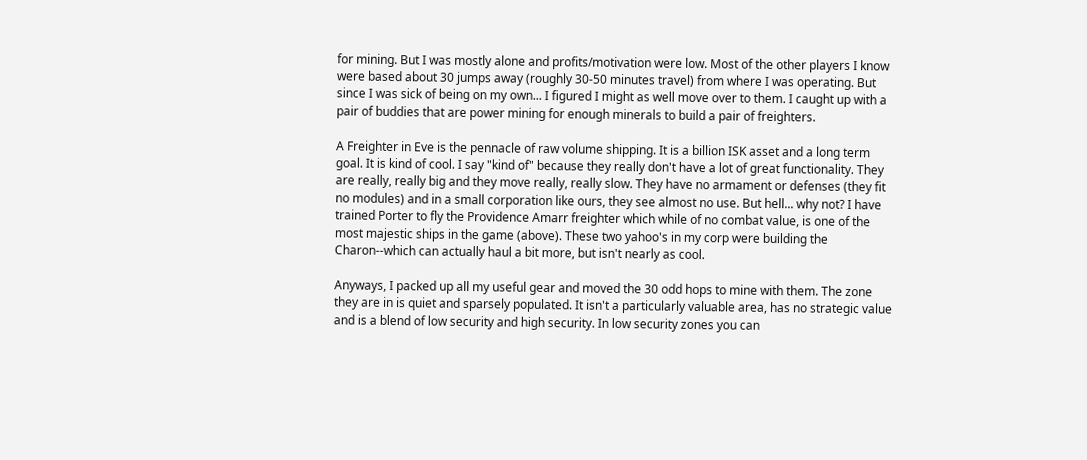for mining. But I was mostly alone and profits/motivation were low. Most of the other players I know were based about 30 jumps away (roughly 30-50 minutes travel) from where I was operating. But since I was sick of being on my own... I figured I might as well move over to them. I caught up with a pair of buddies that are power mining for enough minerals to build a pair of freighters.

A Freighter in Eve is the pennacle of raw volume shipping. It is a billion ISK asset and a long term goal. It is kind of cool. I say "kind of" because they really don't have a lot of great functionality. They are really, really big and they move really, really slow. They have no armament or defenses (they fit no modules) and in a small corporation like ours, they see almost no use. But hell... why not? I have trained Porter to fly the Providence Amarr freighter which while of no combat value, is one of the most majestic ships in the game (above). These two yahoo's in my corp were building the Charon--which can actually haul a bit more, but isn't nearly as cool.

Anyways, I packed up all my useful gear and moved the 30 odd hops to mine with them. The zone they are in is quiet and sparsely populated. It isn't a particularly valuable area, has no strategic value and is a blend of low security and high security. In low security zones you can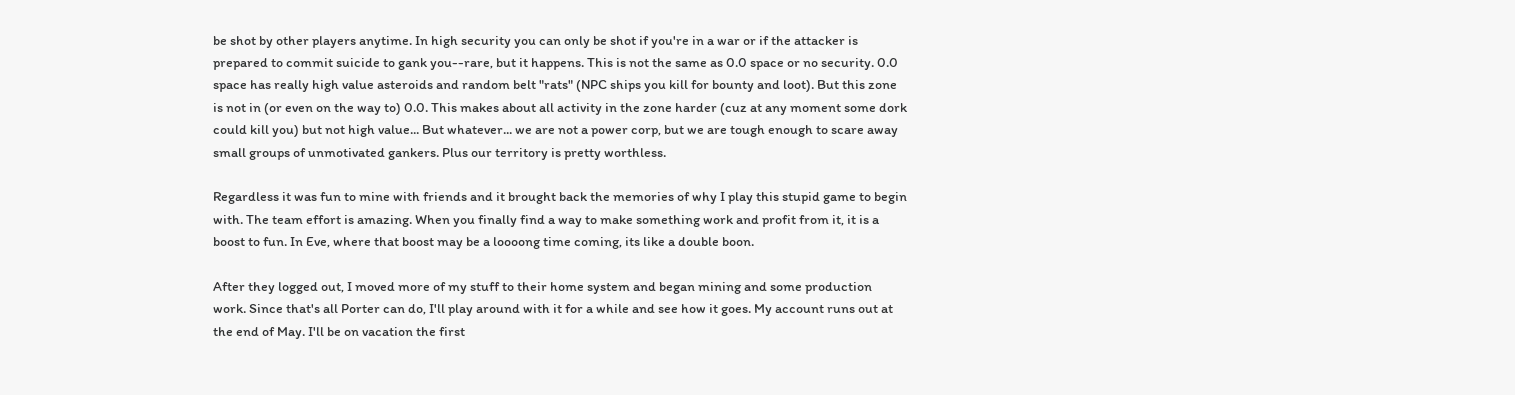be shot by other players anytime. In high security you can only be shot if you're in a war or if the attacker is prepared to commit suicide to gank you--rare, but it happens. This is not the same as 0.0 space or no security. 0.0 space has really high value asteroids and random belt "rats" (NPC ships you kill for bounty and loot). But this zone is not in (or even on the way to) 0.0. This makes about all activity in the zone harder (cuz at any moment some dork could kill you) but not high value... But whatever... we are not a power corp, but we are tough enough to scare away small groups of unmotivated gankers. Plus our territory is pretty worthless.

Regardless it was fun to mine with friends and it brought back the memories of why I play this stupid game to begin with. The team effort is amazing. When you finally find a way to make something work and profit from it, it is a boost to fun. In Eve, where that boost may be a loooong time coming, its like a double boon.

After they logged out, I moved more of my stuff to their home system and began mining and some production work. Since that's all Porter can do, I'll play around with it for a while and see how it goes. My account runs out at the end of May. I'll be on vacation the first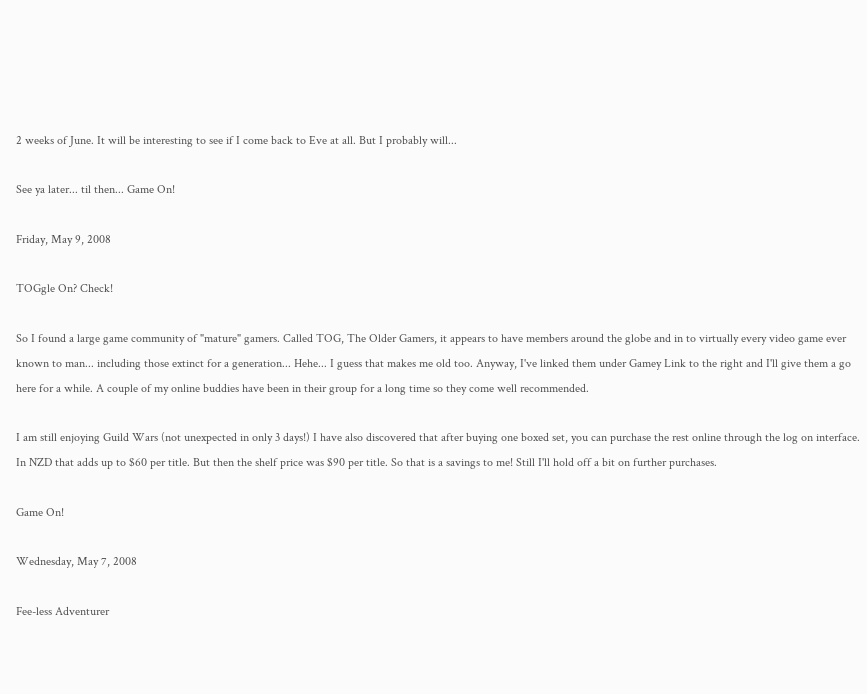2 weeks of June. It will be interesting to see if I come back to Eve at all. But I probably will...

See ya later... til then... Game On!

Friday, May 9, 2008

TOGgle On? Check!

So I found a large game community of "mature" gamers. Called TOG, The Older Gamers, it appears to have members around the globe and in to virtually every video game ever known to man... including those extinct for a generation... Hehe... I guess that makes me old too. Anyway, I've linked them under Gamey Link to the right and I'll give them a go here for a while. A couple of my online buddies have been in their group for a long time so they come well recommended.

I am still enjoying Guild Wars (not unexpected in only 3 days!) I have also discovered that after buying one boxed set, you can purchase the rest online through the log on interface. In NZD that adds up to $60 per title. But then the shelf price was $90 per title. So that is a savings to me! Still I'll hold off a bit on further purchases.

Game On!

Wednesday, May 7, 2008

Fee-less Adventurer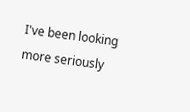I've been looking more seriously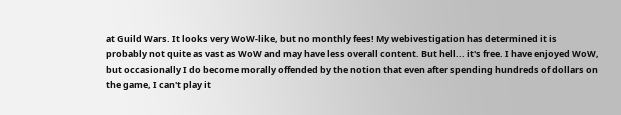at Guild Wars. It looks very WoW-like, but no monthly fees! My webivestigation has determined it is probably not quite as vast as WoW and may have less overall content. But hell... it's free. I have enjoyed WoW, but occasionally I do become morally offended by the notion that even after spending hundreds of dollars on the game, I can't play it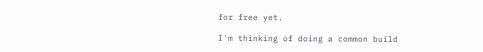for free yet.

I'm thinking of doing a common build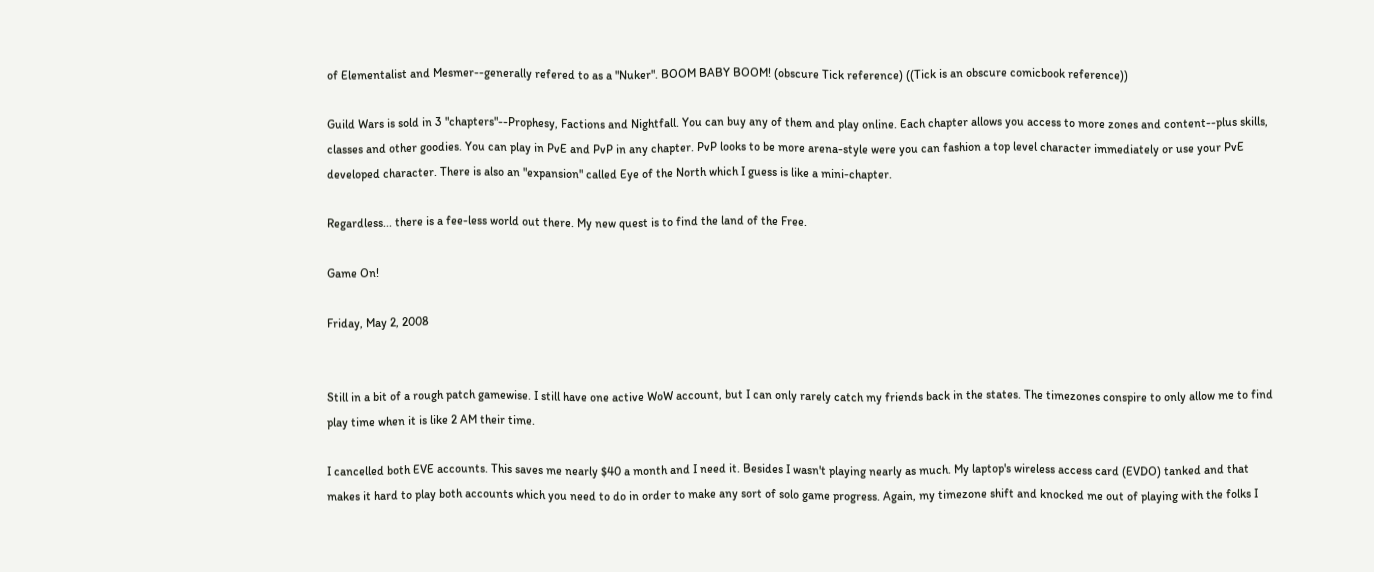of Elementalist and Mesmer--generally refered to as a "Nuker". BOOM BABY BOOM! (obscure Tick reference) ((Tick is an obscure comicbook reference))

Guild Wars is sold in 3 "chapters"--Prophesy, Factions and Nightfall. You can buy any of them and play online. Each chapter allows you access to more zones and content--plus skills, classes and other goodies. You can play in PvE and PvP in any chapter. PvP looks to be more arena-style were you can fashion a top level character immediately or use your PvE developed character. There is also an "expansion" called Eye of the North which I guess is like a mini-chapter.

Regardless... there is a fee-less world out there. My new quest is to find the land of the Free.

Game On!

Friday, May 2, 2008


Still in a bit of a rough patch gamewise. I still have one active WoW account, but I can only rarely catch my friends back in the states. The timezones conspire to only allow me to find play time when it is like 2 AM their time.

I cancelled both EVE accounts. This saves me nearly $40 a month and I need it. Besides I wasn't playing nearly as much. My laptop's wireless access card (EVDO) tanked and that makes it hard to play both accounts which you need to do in order to make any sort of solo game progress. Again, my timezone shift and knocked me out of playing with the folks I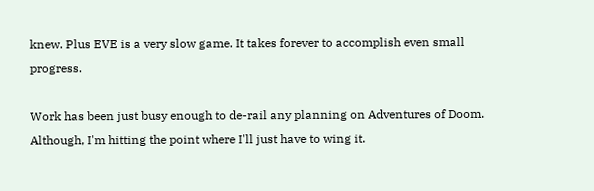knew. Plus EVE is a very slow game. It takes forever to accomplish even small progress.

Work has been just busy enough to de-rail any planning on Adventures of Doom. Although, I'm hitting the point where I'll just have to wing it.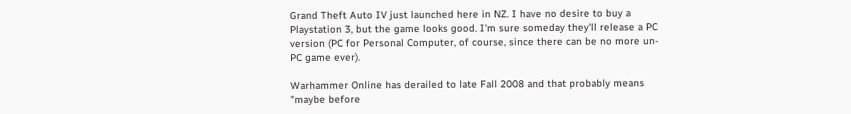Grand Theft Auto IV just launched here in NZ. I have no desire to buy a Playstation 3, but the game looks good. I'm sure someday they'll release a PC version (PC for Personal Computer, of course, since there can be no more un-PC game ever).

Warhammer Online has derailed to late Fall 2008 and that probably means "maybe before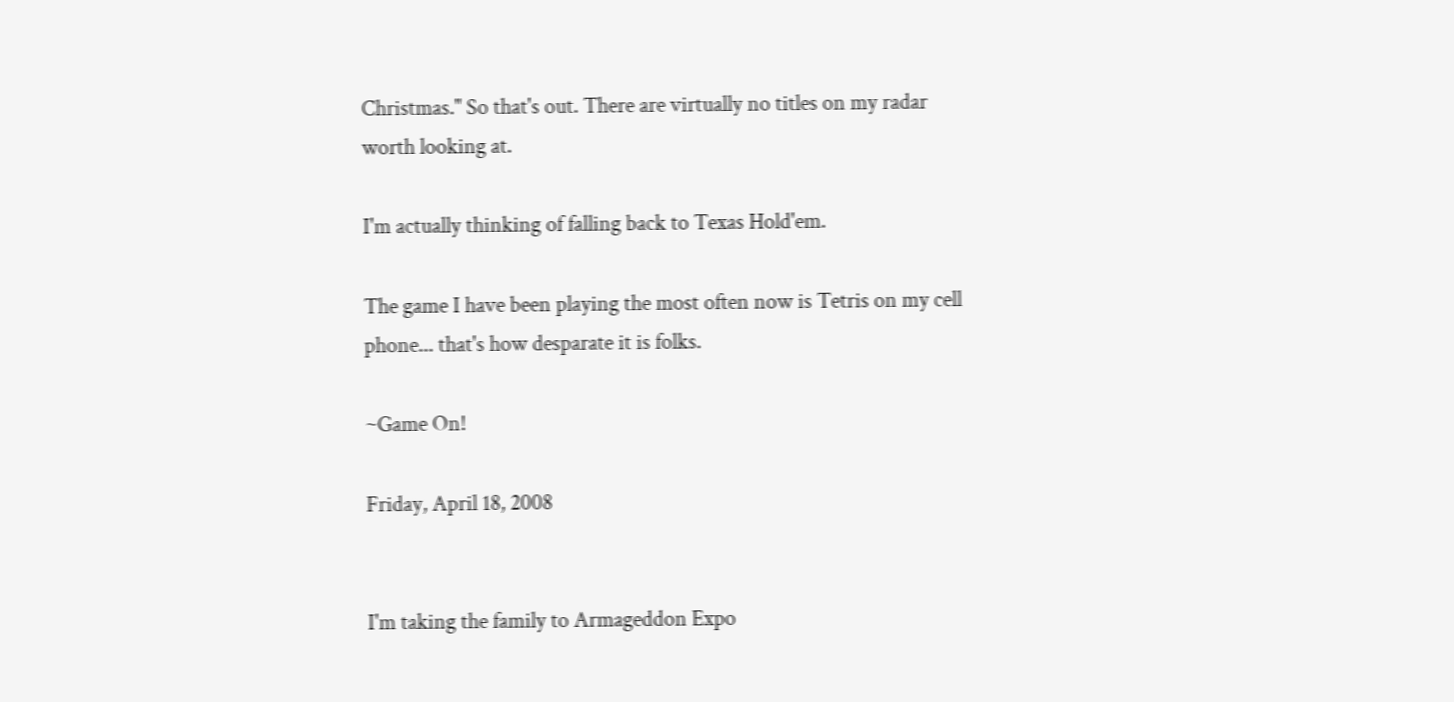Christmas." So that's out. There are virtually no titles on my radar worth looking at.

I'm actually thinking of falling back to Texas Hold'em.

The game I have been playing the most often now is Tetris on my cell phone... that's how desparate it is folks.

~Game On!

Friday, April 18, 2008


I'm taking the family to Armageddon Expo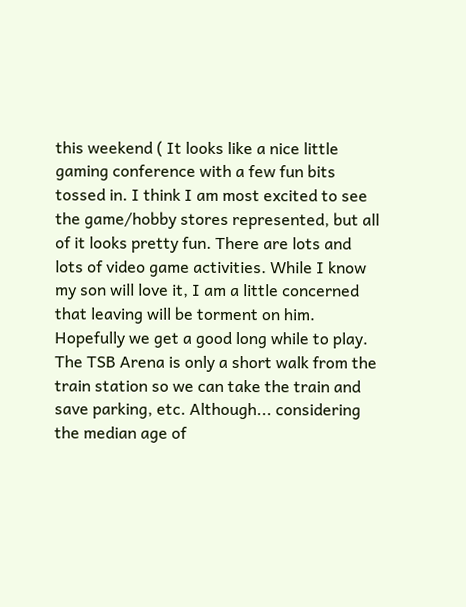this weekend ( It looks like a nice little gaming conference with a few fun bits tossed in. I think I am most excited to see the game/hobby stores represented, but all of it looks pretty fun. There are lots and lots of video game activities. While I know my son will love it, I am a little concerned that leaving will be torment on him. Hopefully we get a good long while to play. The TSB Arena is only a short walk from the train station so we can take the train and save parking, etc. Although... considering the median age of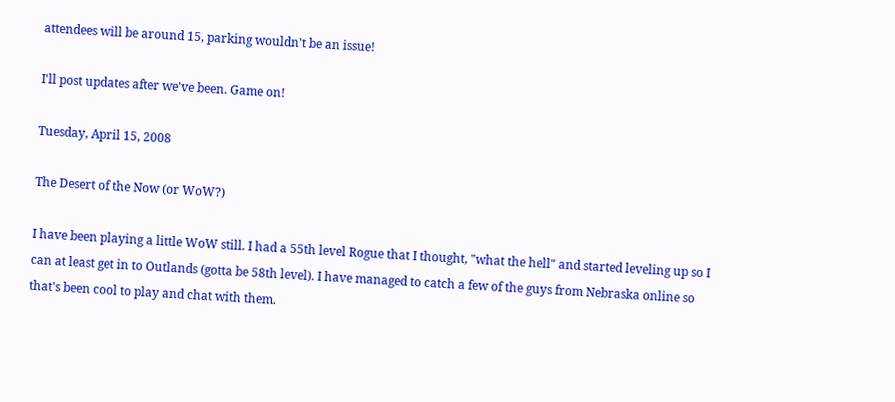attendees will be around 15, parking wouldn't be an issue!

I'll post updates after we've been. Game on!

Tuesday, April 15, 2008

The Desert of the Now (or WoW?)

I have been playing a little WoW still. I had a 55th level Rogue that I thought, "what the hell" and started leveling up so I can at least get in to Outlands (gotta be 58th level). I have managed to catch a few of the guys from Nebraska online so that's been cool to play and chat with them.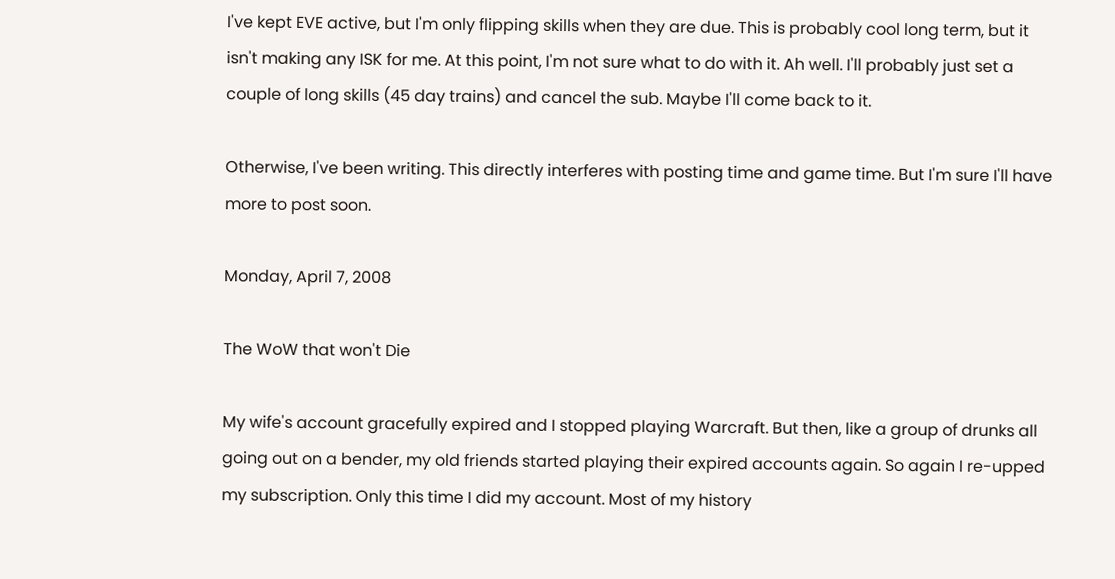I've kept EVE active, but I'm only flipping skills when they are due. This is probably cool long term, but it isn't making any ISK for me. At this point, I'm not sure what to do with it. Ah well. I'll probably just set a couple of long skills (45 day trains) and cancel the sub. Maybe I'll come back to it.

Otherwise, I've been writing. This directly interferes with posting time and game time. But I'm sure I'll have more to post soon.

Monday, April 7, 2008

The WoW that won't Die

My wife's account gracefully expired and I stopped playing Warcraft. But then, like a group of drunks all going out on a bender, my old friends started playing their expired accounts again. So again I re-upped my subscription. Only this time I did my account. Most of my history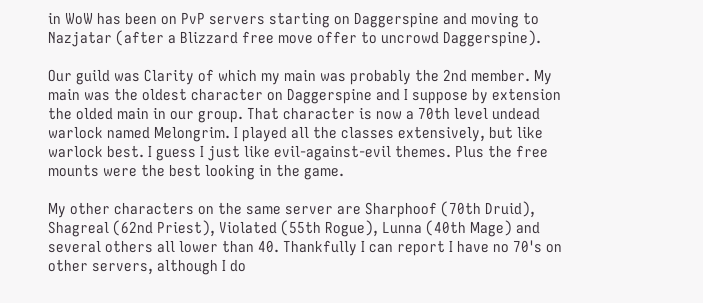in WoW has been on PvP servers starting on Daggerspine and moving to Nazjatar (after a Blizzard free move offer to uncrowd Daggerspine).

Our guild was Clarity of which my main was probably the 2nd member. My main was the oldest character on Daggerspine and I suppose by extension the olded main in our group. That character is now a 70th level undead warlock named Melongrim. I played all the classes extensively, but like warlock best. I guess I just like evil-against-evil themes. Plus the free mounts were the best looking in the game.

My other characters on the same server are Sharphoof (70th Druid), Shagreal (62nd Priest), Violated (55th Rogue), Lunna (40th Mage) and several others all lower than 40. Thankfully I can report I have no 70's on other servers, although I do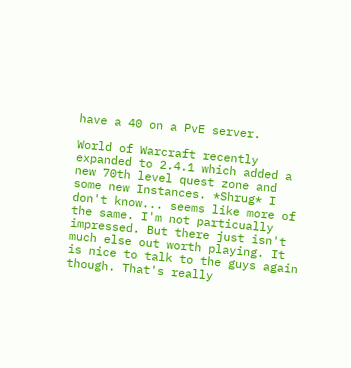have a 40 on a PvE server.

World of Warcraft recently expanded to 2.4.1 which added a new 70th level quest zone and some new Instances. *Shrug* I don't know... seems like more of the same. I'm not particually impressed. But there just isn't much else out worth playing. It is nice to talk to the guys again though. That's really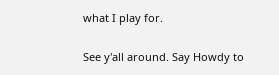what I play for.

See y'all around. Say Howdy to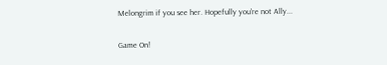Melongrim if you see her. Hopefully you're not Ally...

Game On!